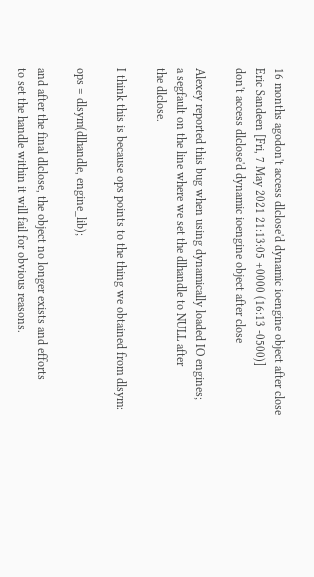16 months agodon't access dlclose'd dynamic ioengine object after close
Eric Sandeen [Fri, 7 May 2021 21:13:05 +0000 (16:13 -0500)]
don't access dlclose'd dynamic ioengine object after close

Alexey reported this bug when using dynamically loaded IO engines;
a segfault on the line where we set the dlhandle to NULL after
the dlclose.

I think this is because ops points to the thing we obtained from dlsym:

ops = dlsym(dlhandle, engine_lib);

and after the final dlclose, the object no longer exists and efforts
to set the handle within it will fail for obvious reasons.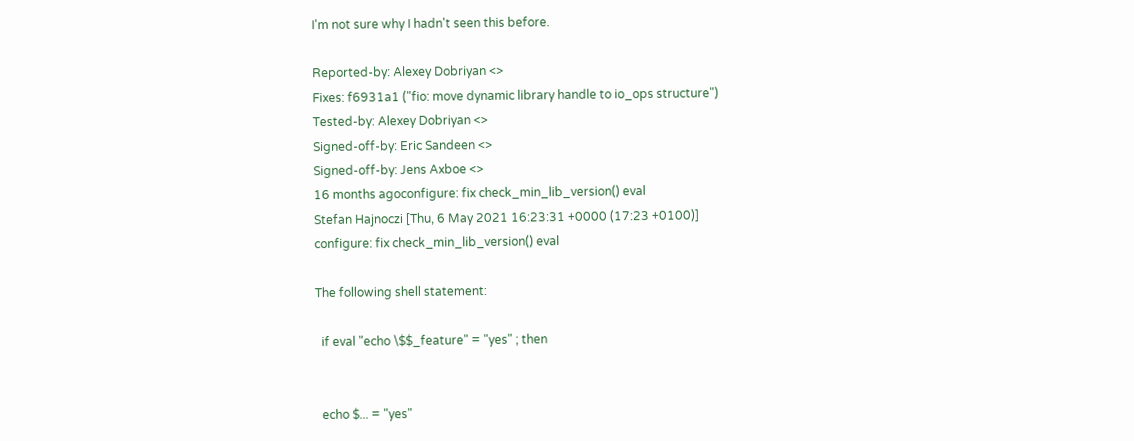I'm not sure why I hadn't seen this before.

Reported-by: Alexey Dobriyan <>
Fixes: f6931a1 ("fio: move dynamic library handle to io_ops structure")
Tested-by: Alexey Dobriyan <>
Signed-off-by: Eric Sandeen <>
Signed-off-by: Jens Axboe <>
16 months agoconfigure: fix check_min_lib_version() eval
Stefan Hajnoczi [Thu, 6 May 2021 16:23:31 +0000 (17:23 +0100)]
configure: fix check_min_lib_version() eval

The following shell statement:

  if eval "echo \$$_feature" = "yes" ; then


  echo $... = "yes"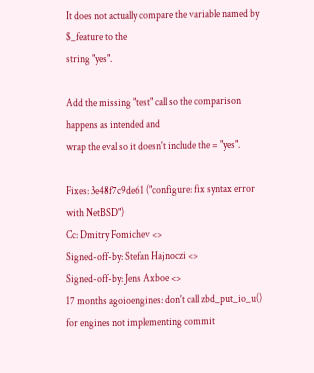It does not actually compare the variable named by $_feature to the
string "yes".

Add the missing "test" call so the comparison happens as intended and
wrap the eval so it doesn't include the = "yes".

Fixes: 3e48f7c9de61 ("configure: fix syntax error with NetBSD")
Cc: Dmitry Fomichev <>
Signed-off-by: Stefan Hajnoczi <>
Signed-off-by: Jens Axboe <>
17 months agoioengines: don't call zbd_put_io_u() for engines not implementing commit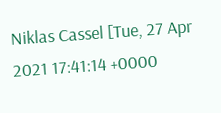Niklas Cassel [Tue, 27 Apr 2021 17:41:14 +0000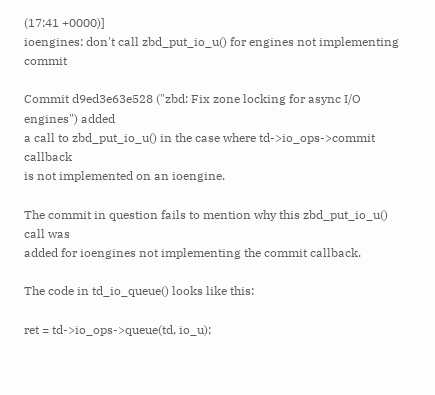(17:41 +0000)]
ioengines: don't call zbd_put_io_u() for engines not implementing commit

Commit d9ed3e63e528 ("zbd: Fix zone locking for async I/O engines") added
a call to zbd_put_io_u() in the case where td->io_ops->commit callback
is not implemented on an ioengine.

The commit in question fails to mention why this zbd_put_io_u() call was
added for ioengines not implementing the commit callback.

The code in td_io_queue() looks like this:

ret = td->io_ops->queue(td, io_u);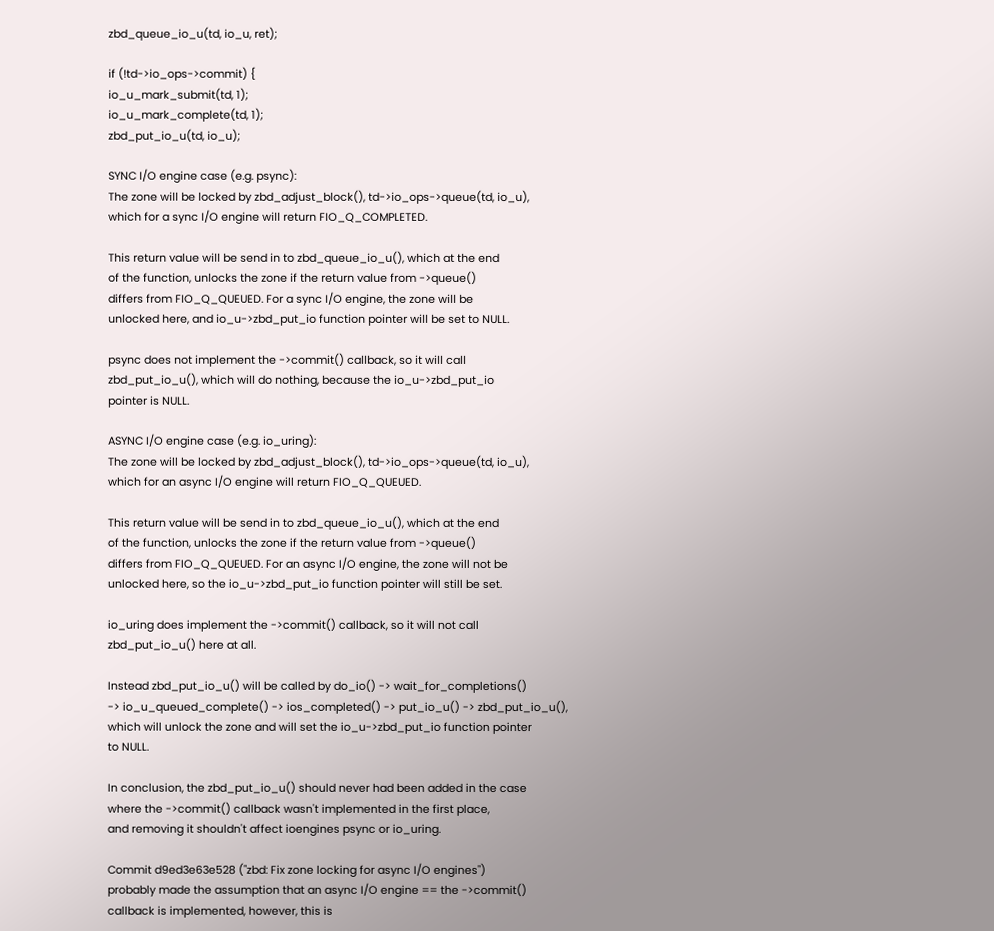zbd_queue_io_u(td, io_u, ret);

if (!td->io_ops->commit) {
io_u_mark_submit(td, 1);
io_u_mark_complete(td, 1);
zbd_put_io_u(td, io_u);

SYNC I/O engine case (e.g. psync):
The zone will be locked by zbd_adjust_block(), td->io_ops->queue(td, io_u),
which for a sync I/O engine will return FIO_Q_COMPLETED.

This return value will be send in to zbd_queue_io_u(), which at the end
of the function, unlocks the zone if the return value from ->queue()
differs from FIO_Q_QUEUED. For a sync I/O engine, the zone will be
unlocked here, and io_u->zbd_put_io function pointer will be set to NULL.

psync does not implement the ->commit() callback, so it will call
zbd_put_io_u(), which will do nothing, because the io_u->zbd_put_io
pointer is NULL.

ASYNC I/O engine case (e.g. io_uring):
The zone will be locked by zbd_adjust_block(), td->io_ops->queue(td, io_u),
which for an async I/O engine will return FIO_Q_QUEUED.

This return value will be send in to zbd_queue_io_u(), which at the end
of the function, unlocks the zone if the return value from ->queue()
differs from FIO_Q_QUEUED. For an async I/O engine, the zone will not be
unlocked here, so the io_u->zbd_put_io function pointer will still be set.

io_uring does implement the ->commit() callback, so it will not call
zbd_put_io_u() here at all.

Instead zbd_put_io_u() will be called by do_io() -> wait_for_completions()
-> io_u_queued_complete() -> ios_completed() -> put_io_u() -> zbd_put_io_u(),
which will unlock the zone and will set the io_u->zbd_put_io function pointer
to NULL.

In conclusion, the zbd_put_io_u() should never had been added in the case
where the ->commit() callback wasn't implemented in the first place,
and removing it shouldn't affect ioengines psync or io_uring.

Commit d9ed3e63e528 ("zbd: Fix zone locking for async I/O engines")
probably made the assumption that an async I/O engine == the ->commit()
callback is implemented, however, this is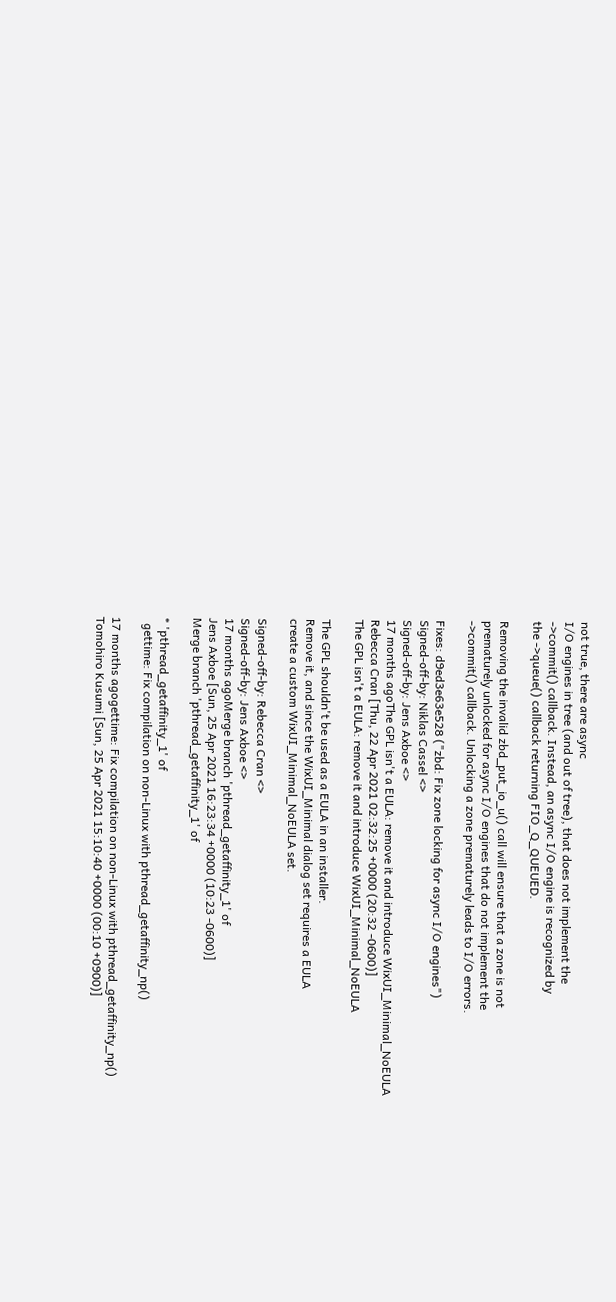not true, there are async
I/O engines in tree (and out of tree), that does not implement the
->commit() callback. Instead, an async I/O engine is recognized by
the ->queue() callback returning FIO_Q_QUEUED.

Removing the invalid zbd_put_io_u() call will ensure that a zone is not
prematurely unlocked for async I/O engines that do not implement the
->commit() callback. Unlocking a zone prematurely leads to I/O errors.

Fixes: d9ed3e63e528 ("zbd: Fix zone locking for async I/O engines")
Signed-off-by: Niklas Cassel <>
Signed-off-by: Jens Axboe <>
17 months agoThe GPL isn't a EULA: remove it and introduce WixUI_Minimal_NoEULA
Rebecca Cran [Thu, 22 Apr 2021 02:32:25 +0000 (20:32 -0600)]
The GPL isn't a EULA: remove it and introduce WixUI_Minimal_NoEULA

The GPL shouldn't be used as a EULA in an installer.
Remove it, and since the WixUI_Minimal dialog set requires a EULA
create a custom WixUI_Minimal_NoEULA set.

Signed-off-by: Rebecca Cran <>
Signed-off-by: Jens Axboe <>
17 months agoMerge branch 'pthread_getaffinity_1' of
Jens Axboe [Sun, 25 Apr 2021 16:23:34 +0000 (10:23 -0600)]
Merge branch 'pthread_getaffinity_1' of

* 'pthread_getaffinity_1' of
  gettime: Fix compilation on non-Linux with pthread_getaffinity_np()

17 months agogettime: Fix compilation on non-Linux with pthread_getaffinity_np()
Tomohiro Kusumi [Sun, 25 Apr 2021 15:10:40 +0000 (00:10 +0900)]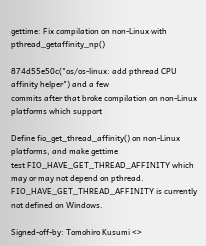gettime: Fix compilation on non-Linux with pthread_getaffinity_np()

874d55e50c("os/os-linux: add pthread CPU affinity helper") and a few
commits after that broke compilation on non-Linux platforms which support

Define fio_get_thread_affinity() on non-Linux platforms, and make gettime
test FIO_HAVE_GET_THREAD_AFFINITY which may or may not depend on pthread.
FIO_HAVE_GET_THREAD_AFFINITY is currently not defined on Windows.

Signed-off-by: Tomohiro Kusumi <>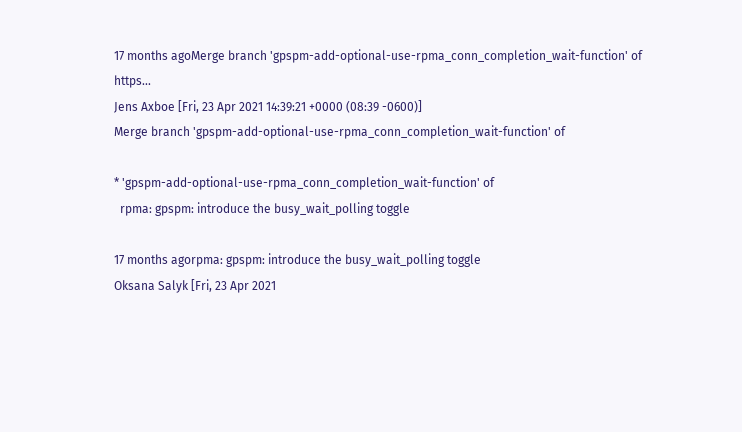17 months agoMerge branch 'gpspm-add-optional-use-rpma_conn_completion_wait-function' of https...
Jens Axboe [Fri, 23 Apr 2021 14:39:21 +0000 (08:39 -0600)]
Merge branch 'gpspm-add-optional-use-rpma_conn_completion_wait-function' of

* 'gpspm-add-optional-use-rpma_conn_completion_wait-function' of
  rpma: gpspm: introduce the busy_wait_polling toggle

17 months agorpma: gpspm: introduce the busy_wait_polling toggle
Oksana Salyk [Fri, 23 Apr 2021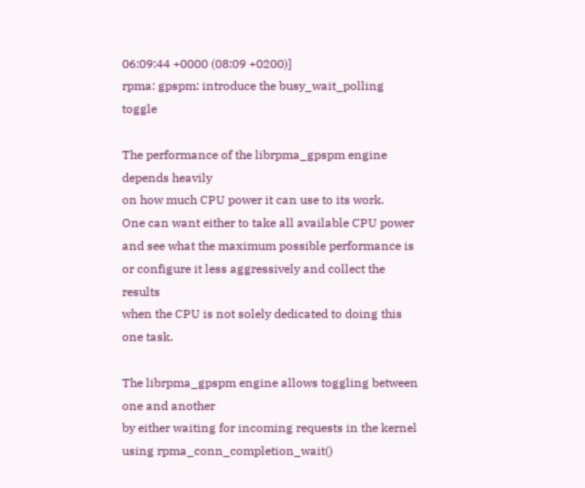06:09:44 +0000 (08:09 +0200)]
rpma: gpspm: introduce the busy_wait_polling toggle

The performance of the librpma_gpspm engine depends heavily
on how much CPU power it can use to its work.
One can want either to take all available CPU power
and see what the maximum possible performance is
or configure it less aggressively and collect the results
when the CPU is not solely dedicated to doing this one task.

The librpma_gpspm engine allows toggling between one and another
by either waiting for incoming requests in the kernel
using rpma_conn_completion_wait()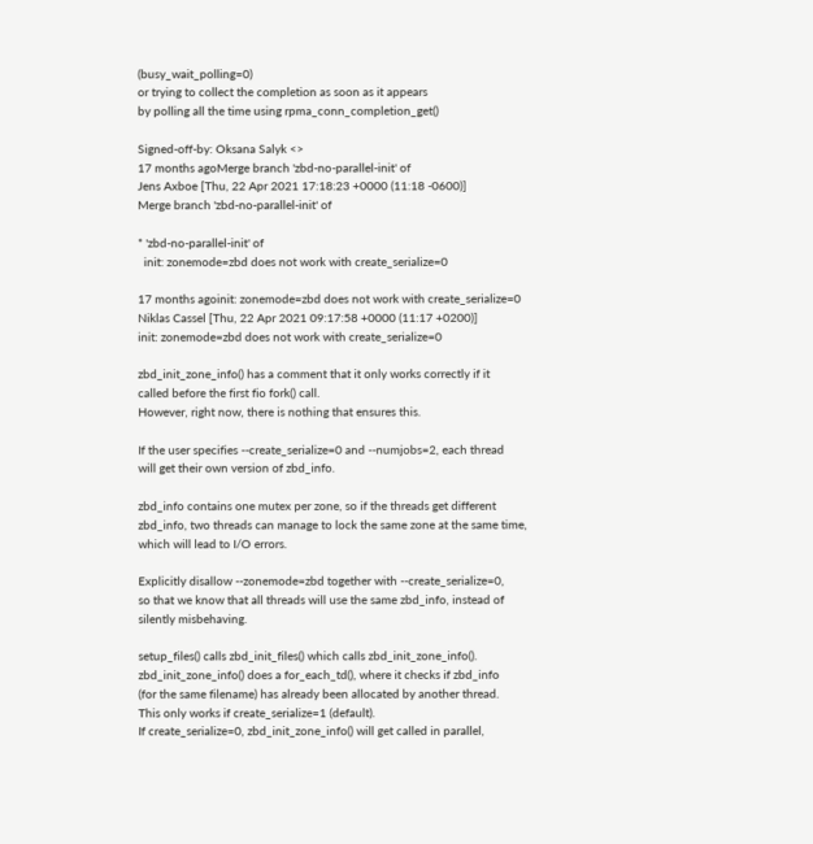(busy_wait_polling=0)
or trying to collect the completion as soon as it appears
by polling all the time using rpma_conn_completion_get()

Signed-off-by: Oksana Salyk <>
17 months agoMerge branch 'zbd-no-parallel-init' of
Jens Axboe [Thu, 22 Apr 2021 17:18:23 +0000 (11:18 -0600)]
Merge branch 'zbd-no-parallel-init' of

* 'zbd-no-parallel-init' of
  init: zonemode=zbd does not work with create_serialize=0

17 months agoinit: zonemode=zbd does not work with create_serialize=0
Niklas Cassel [Thu, 22 Apr 2021 09:17:58 +0000 (11:17 +0200)]
init: zonemode=zbd does not work with create_serialize=0

zbd_init_zone_info() has a comment that it only works correctly if it
called before the first fio fork() call.
However, right now, there is nothing that ensures this.

If the user specifies --create_serialize=0 and --numjobs=2, each thread
will get their own version of zbd_info.

zbd_info contains one mutex per zone, so if the threads get different
zbd_info, two threads can manage to lock the same zone at the same time,
which will lead to I/O errors.

Explicitly disallow --zonemode=zbd together with --create_serialize=0,
so that we know that all threads will use the same zbd_info, instead of
silently misbehaving.

setup_files() calls zbd_init_files() which calls zbd_init_zone_info().
zbd_init_zone_info() does a for_each_td(), where it checks if zbd_info
(for the same filename) has already been allocated by another thread.
This only works if create_serialize=1 (default).
If create_serialize=0, zbd_init_zone_info() will get called in parallel,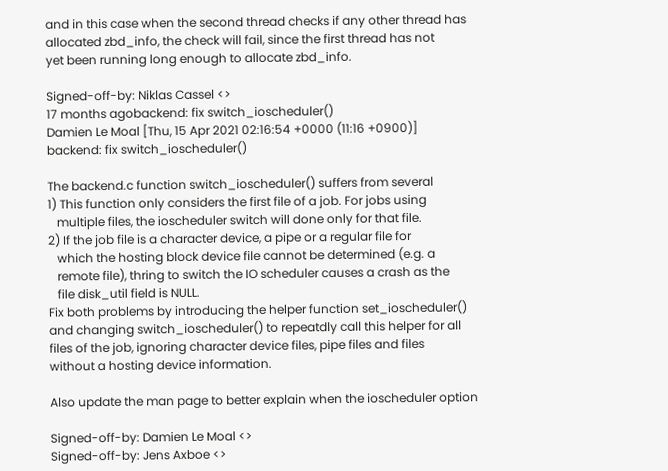and in this case when the second thread checks if any other thread has
allocated zbd_info, the check will fail, since the first thread has not
yet been running long enough to allocate zbd_info.

Signed-off-by: Niklas Cassel <>
17 months agobackend: fix switch_ioscheduler()
Damien Le Moal [Thu, 15 Apr 2021 02:16:54 +0000 (11:16 +0900)]
backend: fix switch_ioscheduler()

The backend.c function switch_ioscheduler() suffers from several
1) This function only considers the first file of a job. For jobs using
   multiple files, the ioscheduler switch will done only for that file.
2) If the job file is a character device, a pipe or a regular file for
   which the hosting block device file cannot be determined (e.g. a
   remote file), thring to switch the IO scheduler causes a crash as the
   file disk_util field is NULL.
Fix both problems by introducing the helper function set_ioscheduler()
and changing switch_ioscheduler() to repeatdly call this helper for all
files of the job, ignoring character device files, pipe files and files
without a hosting device information.

Also update the man page to better explain when the ioscheduler option

Signed-off-by: Damien Le Moal <>
Signed-off-by: Jens Axboe <>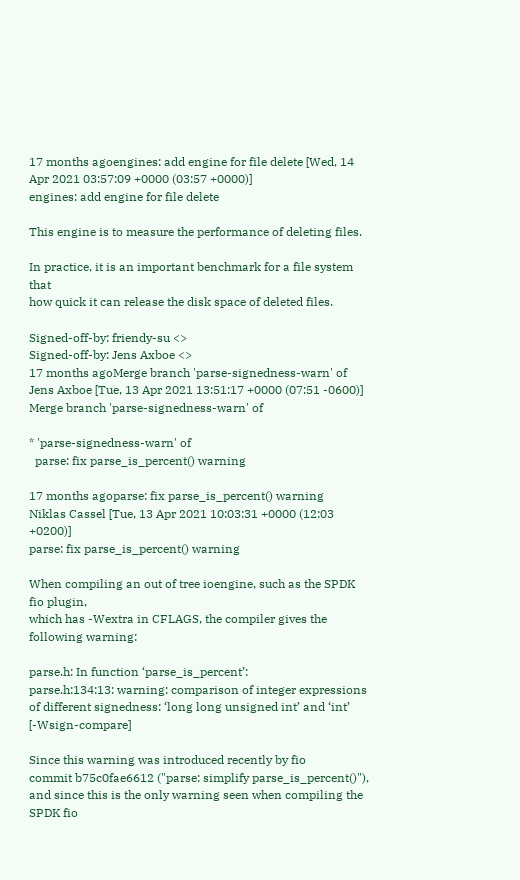17 months agoengines: add engine for file delete [Wed, 14 Apr 2021 03:57:09 +0000 (03:57 +0000)]
engines: add engine for file delete

This engine is to measure the performance of deleting files.

In practice, it is an important benchmark for a file system that
how quick it can release the disk space of deleted files.

Signed-off-by: friendy-su <>
Signed-off-by: Jens Axboe <>
17 months agoMerge branch 'parse-signedness-warn' of
Jens Axboe [Tue, 13 Apr 2021 13:51:17 +0000 (07:51 -0600)]
Merge branch 'parse-signedness-warn' of

* 'parse-signedness-warn' of
  parse: fix parse_is_percent() warning

17 months agoparse: fix parse_is_percent() warning
Niklas Cassel [Tue, 13 Apr 2021 10:03:31 +0000 (12:03 +0200)]
parse: fix parse_is_percent() warning

When compiling an out of tree ioengine, such as the SPDK fio plugin,
which has -Wextra in CFLAGS, the compiler gives the following warning:

parse.h: In function ‘parse_is_percent’:
parse.h:134:13: warning: comparison of integer expressions of different signedness: ‘long long unsigned int’ and ‘int’ [-Wsign-compare]

Since this warning was introduced recently by fio
commit b75c0fae6612 ("parse: simplify parse_is_percent()"),
and since this is the only warning seen when compiling the SPDK fio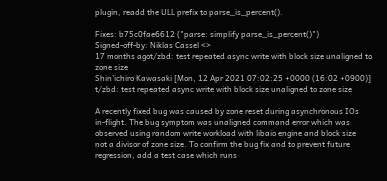plugin, readd the ULL prefix to parse_is_percent().

Fixes: b75c0fae6612 ("parse: simplify parse_is_percent()")
Signed-off-by: Niklas Cassel <>
17 months agot/zbd: test repeated async write with block size unaligned to zone size
Shin'ichiro Kawasaki [Mon, 12 Apr 2021 07:02:25 +0000 (16:02 +0900)]
t/zbd: test repeated async write with block size unaligned to zone size

A recently fixed bug was caused by zone reset during asynchronous IOs
in-flight. The bug symptom was unaligned command error which was
observed using random write workload with libaio engine and block size
not a divisor of zone size. To confirm the bug fix and to prevent future
regression, add a test case which runs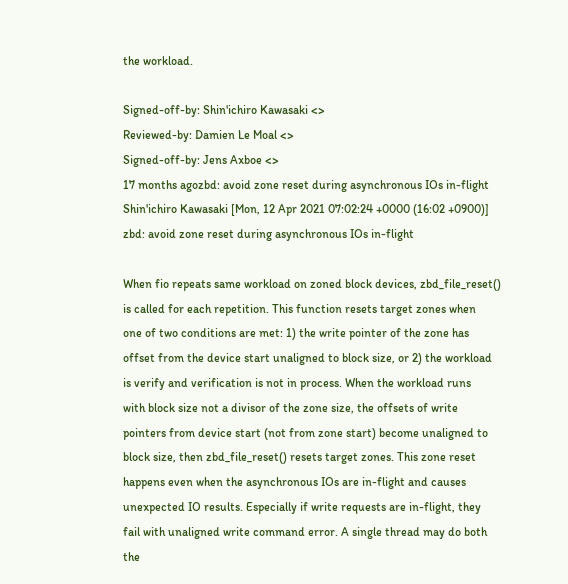the workload.

Signed-off-by: Shin'ichiro Kawasaki <>
Reviewed-by: Damien Le Moal <>
Signed-off-by: Jens Axboe <>
17 months agozbd: avoid zone reset during asynchronous IOs in-flight
Shin'ichiro Kawasaki [Mon, 12 Apr 2021 07:02:24 +0000 (16:02 +0900)]
zbd: avoid zone reset during asynchronous IOs in-flight

When fio repeats same workload on zoned block devices, zbd_file_reset()
is called for each repetition. This function resets target zones when
one of two conditions are met: 1) the write pointer of the zone has
offset from the device start unaligned to block size, or 2) the workload
is verify and verification is not in process. When the workload runs
with block size not a divisor of the zone size, the offsets of write
pointers from device start (not from zone start) become unaligned to
block size, then zbd_file_reset() resets target zones. This zone reset
happens even when the asynchronous IOs are in-flight and causes
unexpected IO results. Especially if write requests are in-flight, they
fail with unaligned write command error. A single thread may do both the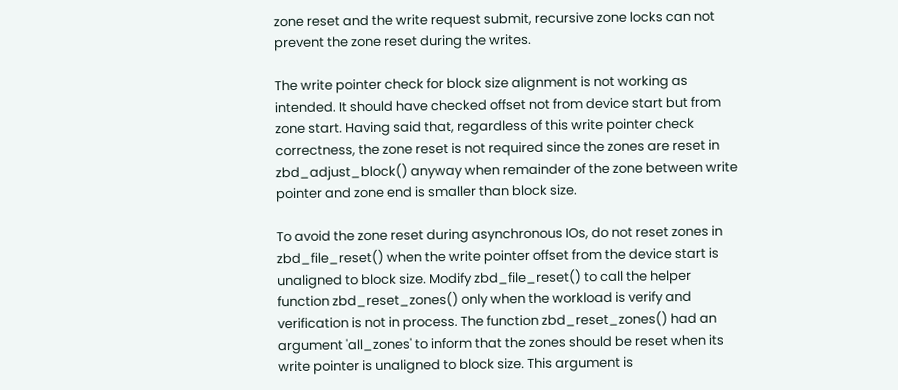zone reset and the write request submit, recursive zone locks can not
prevent the zone reset during the writes.

The write pointer check for block size alignment is not working as
intended. It should have checked offset not from device start but from
zone start. Having said that, regardless of this write pointer check
correctness, the zone reset is not required since the zones are reset in
zbd_adjust_block() anyway when remainder of the zone between write
pointer and zone end is smaller than block size.

To avoid the zone reset during asynchronous IOs, do not reset zones in
zbd_file_reset() when the write pointer offset from the device start is
unaligned to block size. Modify zbd_file_reset() to call the helper
function zbd_reset_zones() only when the workload is verify and
verification is not in process. The function zbd_reset_zones() had an
argument 'all_zones' to inform that the zones should be reset when its
write pointer is unaligned to block size. This argument is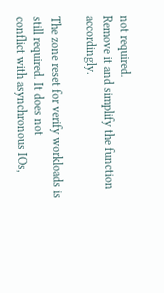not required.
Remove it and simplify the function accordingly.

The zone reset for verify workloads is still required. It does not
conflict with asynchronous IOs,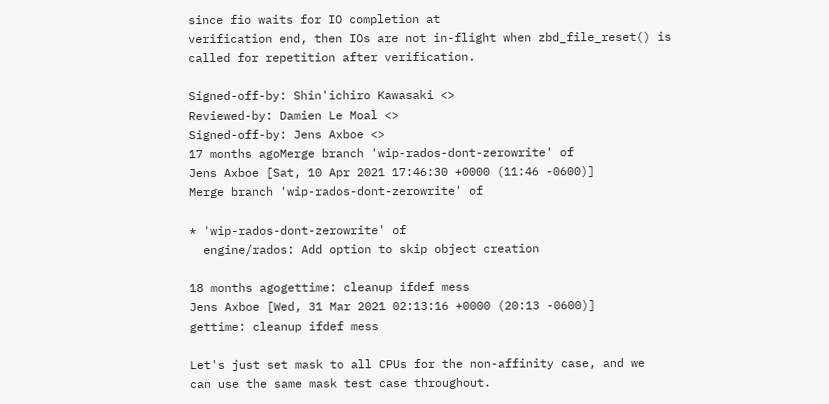since fio waits for IO completion at
verification end, then IOs are not in-flight when zbd_file_reset() is
called for repetition after verification.

Signed-off-by: Shin'ichiro Kawasaki <>
Reviewed-by: Damien Le Moal <>
Signed-off-by: Jens Axboe <>
17 months agoMerge branch 'wip-rados-dont-zerowrite' of
Jens Axboe [Sat, 10 Apr 2021 17:46:30 +0000 (11:46 -0600)]
Merge branch 'wip-rados-dont-zerowrite' of

* 'wip-rados-dont-zerowrite' of
  engine/rados: Add option to skip object creation

18 months agogettime: cleanup ifdef mess
Jens Axboe [Wed, 31 Mar 2021 02:13:16 +0000 (20:13 -0600)]
gettime: cleanup ifdef mess

Let's just set mask to all CPUs for the non-affinity case, and we
can use the same mask test case throughout.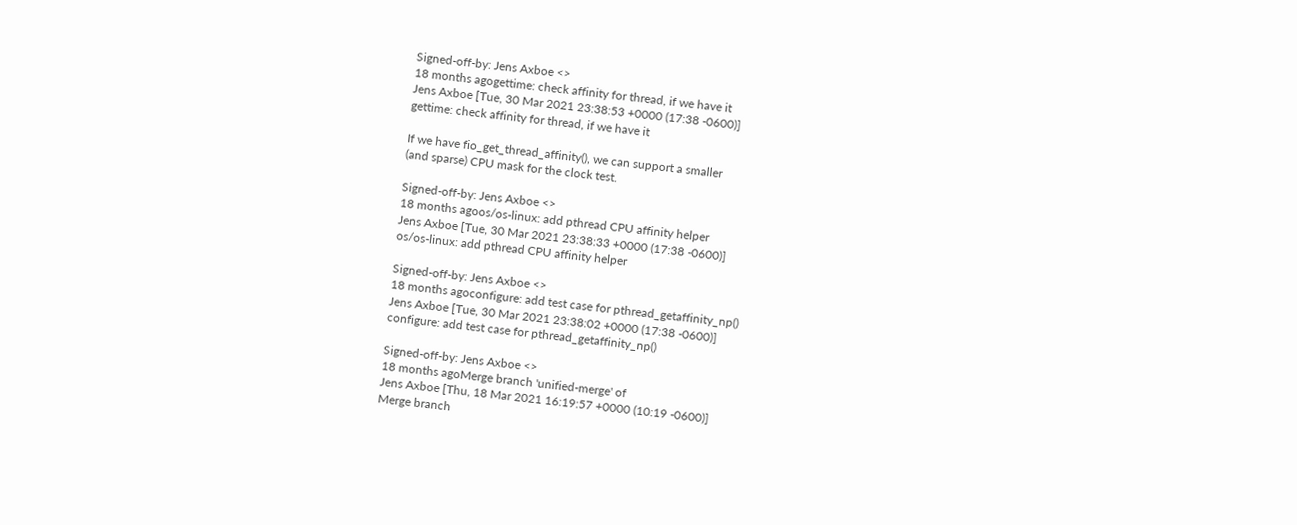Signed-off-by: Jens Axboe <>
18 months agogettime: check affinity for thread, if we have it
Jens Axboe [Tue, 30 Mar 2021 23:38:53 +0000 (17:38 -0600)]
gettime: check affinity for thread, if we have it

If we have fio_get_thread_affinity(), we can support a smaller
(and sparse) CPU mask for the clock test.

Signed-off-by: Jens Axboe <>
18 months agoos/os-linux: add pthread CPU affinity helper
Jens Axboe [Tue, 30 Mar 2021 23:38:33 +0000 (17:38 -0600)]
os/os-linux: add pthread CPU affinity helper

Signed-off-by: Jens Axboe <>
18 months agoconfigure: add test case for pthread_getaffinity_np()
Jens Axboe [Tue, 30 Mar 2021 23:38:02 +0000 (17:38 -0600)]
configure: add test case for pthread_getaffinity_np()

Signed-off-by: Jens Axboe <>
18 months agoMerge branch 'unified-merge' of
Jens Axboe [Thu, 18 Mar 2021 16:19:57 +0000 (10:19 -0600)]
Merge branch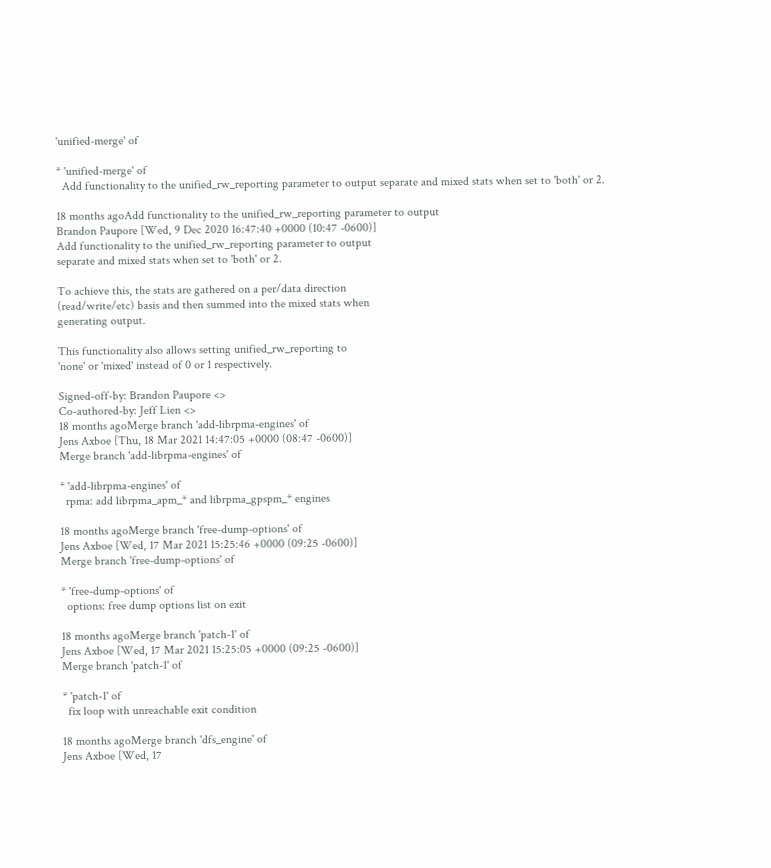'unified-merge' of

* 'unified-merge' of
  Add functionality to the unified_rw_reporting parameter to output separate and mixed stats when set to 'both' or 2.

18 months agoAdd functionality to the unified_rw_reporting parameter to output
Brandon Paupore [Wed, 9 Dec 2020 16:47:40 +0000 (10:47 -0600)]
Add functionality to the unified_rw_reporting parameter to output
separate and mixed stats when set to 'both' or 2.

To achieve this, the stats are gathered on a per/data direction
(read/write/etc) basis and then summed into the mixed stats when
generating output.

This functionality also allows setting unified_rw_reporting to
'none' or 'mixed' instead of 0 or 1 respectively.

Signed-off-by: Brandon Paupore <>
Co-authored-by: Jeff Lien <>
18 months agoMerge branch 'add-librpma-engines' of
Jens Axboe [Thu, 18 Mar 2021 14:47:05 +0000 (08:47 -0600)]
Merge branch 'add-librpma-engines' of

* 'add-librpma-engines' of
  rpma: add librpma_apm_* and librpma_gpspm_* engines

18 months agoMerge branch 'free-dump-options' of
Jens Axboe [Wed, 17 Mar 2021 15:25:46 +0000 (09:25 -0600)]
Merge branch 'free-dump-options' of

* 'free-dump-options' of
  options: free dump options list on exit

18 months agoMerge branch 'patch-1' of
Jens Axboe [Wed, 17 Mar 2021 15:25:05 +0000 (09:25 -0600)]
Merge branch 'patch-1' of

* 'patch-1' of
  fix loop with unreachable exit condition

18 months agoMerge branch 'dfs_engine' of
Jens Axboe [Wed, 17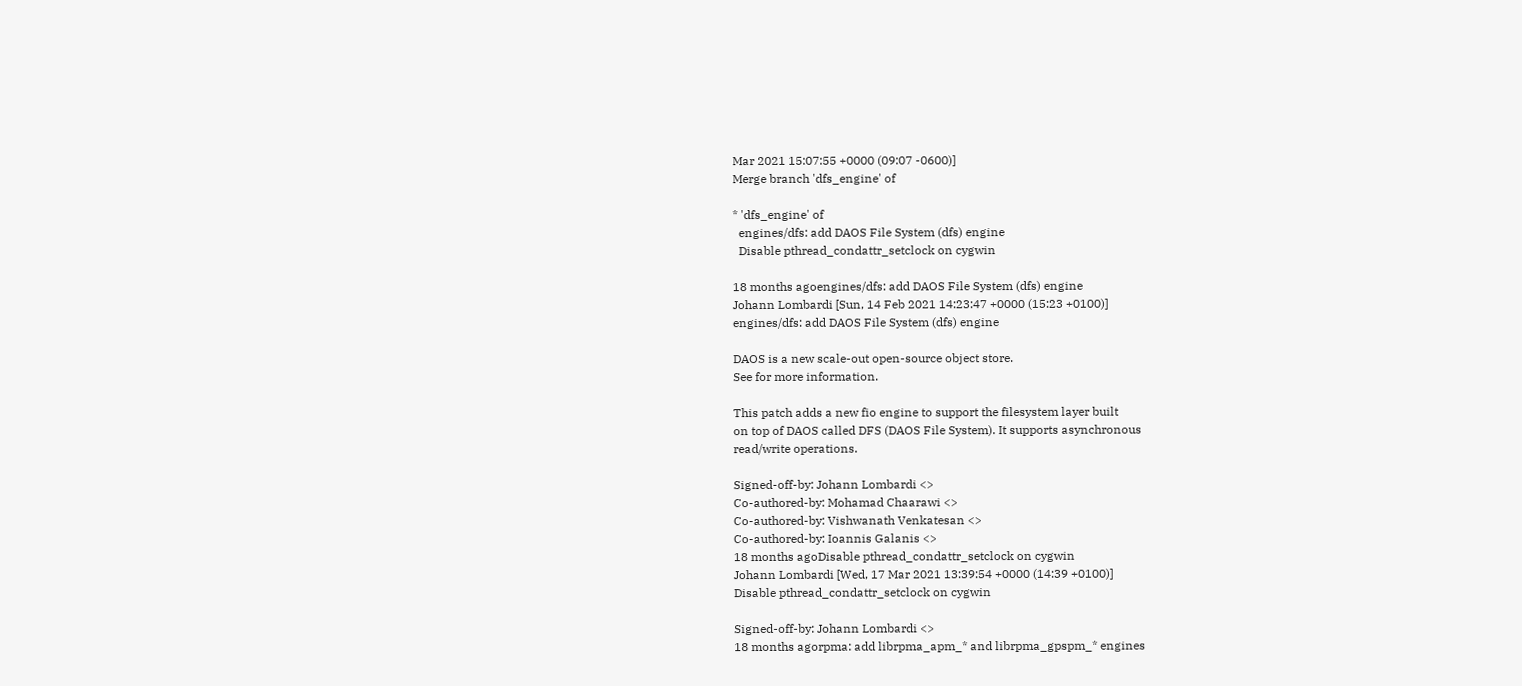Mar 2021 15:07:55 +0000 (09:07 -0600)]
Merge branch 'dfs_engine' of

* 'dfs_engine' of
  engines/dfs: add DAOS File System (dfs) engine
  Disable pthread_condattr_setclock on cygwin

18 months agoengines/dfs: add DAOS File System (dfs) engine
Johann Lombardi [Sun, 14 Feb 2021 14:23:47 +0000 (15:23 +0100)]
engines/dfs: add DAOS File System (dfs) engine

DAOS is a new scale-out open-source object store.
See for more information.

This patch adds a new fio engine to support the filesystem layer built
on top of DAOS called DFS (DAOS File System). It supports asynchronous
read/write operations.

Signed-off-by: Johann Lombardi <>
Co-authored-by: Mohamad Chaarawi <>
Co-authored-by: Vishwanath Venkatesan <>
Co-authored-by: Ioannis Galanis <>
18 months agoDisable pthread_condattr_setclock on cygwin
Johann Lombardi [Wed, 17 Mar 2021 13:39:54 +0000 (14:39 +0100)]
Disable pthread_condattr_setclock on cygwin

Signed-off-by: Johann Lombardi <>
18 months agorpma: add librpma_apm_* and librpma_gpspm_* engines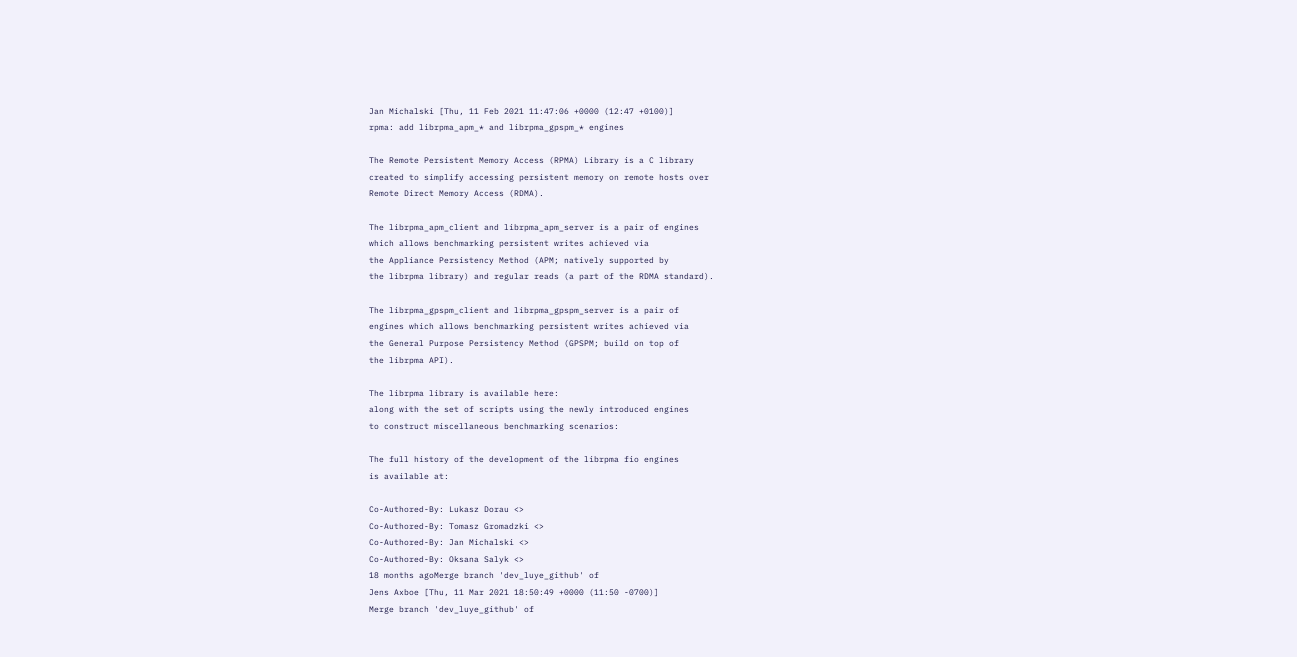Jan Michalski [Thu, 11 Feb 2021 11:47:06 +0000 (12:47 +0100)]
rpma: add librpma_apm_* and librpma_gpspm_* engines

The Remote Persistent Memory Access (RPMA) Library is a C library
created to simplify accessing persistent memory on remote hosts over
Remote Direct Memory Access (RDMA).

The librpma_apm_client and librpma_apm_server is a pair of engines
which allows benchmarking persistent writes achieved via
the Appliance Persistency Method (APM; natively supported by
the librpma library) and regular reads (a part of the RDMA standard).

The librpma_gpspm_client and librpma_gpspm_server is a pair of
engines which allows benchmarking persistent writes achieved via
the General Purpose Persistency Method (GPSPM; build on top of
the librpma API).

The librpma library is available here:
along with the set of scripts using the newly introduced engines
to construct miscellaneous benchmarking scenarios:

The full history of the development of the librpma fio engines
is available at:

Co-Authored-By: Lukasz Dorau <>
Co-Authored-By: Tomasz Gromadzki <>
Co-Authored-By: Jan Michalski <>
Co-Authored-By: Oksana Salyk <>
18 months agoMerge branch 'dev_luye_github' of
Jens Axboe [Thu, 11 Mar 2021 18:50:49 +0000 (11:50 -0700)]
Merge branch 'dev_luye_github' of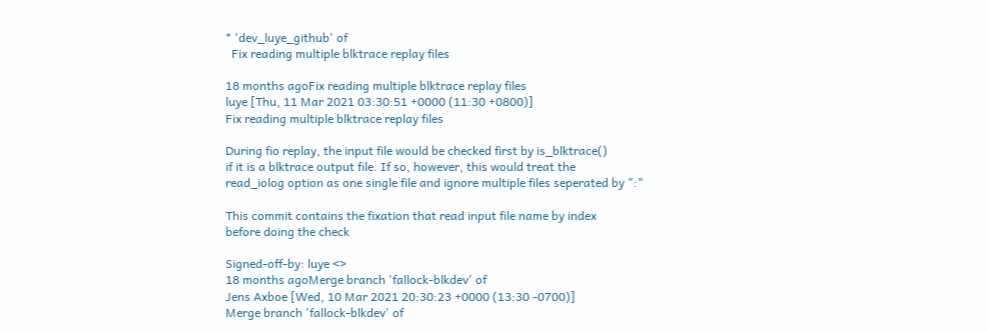* 'dev_luye_github' of
  Fix reading multiple blktrace replay files

18 months agoFix reading multiple blktrace replay files
luye [Thu, 11 Mar 2021 03:30:51 +0000 (11:30 +0800)]
Fix reading multiple blktrace replay files

During fio replay, the input file would be checked first by is_blktrace()
if it is a blktrace output file. If so, however, this would treat the
read_iolog option as one single file and ignore multiple files seperated by ":"

This commit contains the fixation that read input file name by index
before doing the check

Signed-off-by: luye <>
18 months agoMerge branch 'fallock-blkdev' of
Jens Axboe [Wed, 10 Mar 2021 20:30:23 +0000 (13:30 -0700)]
Merge branch 'fallock-blkdev' of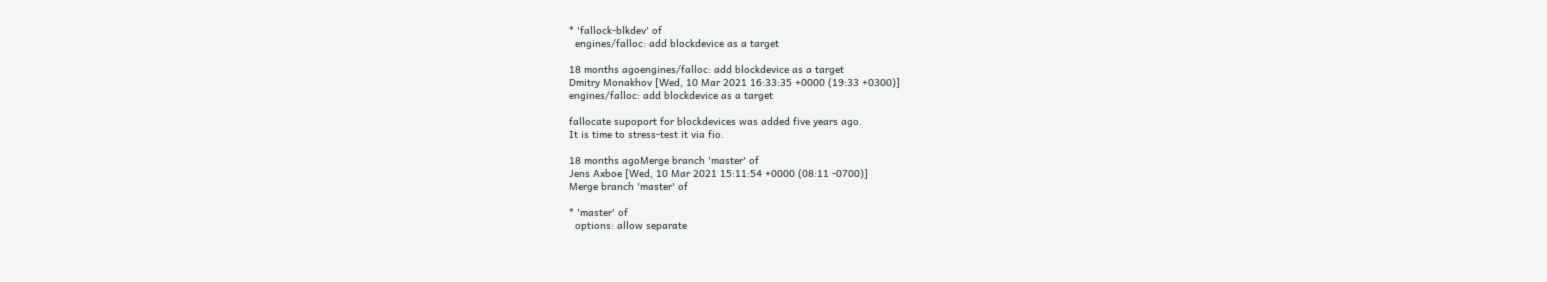* 'fallock-blkdev' of
  engines/falloc: add blockdevice as a target

18 months agoengines/falloc: add blockdevice as a target
Dmitry Monakhov [Wed, 10 Mar 2021 16:33:35 +0000 (19:33 +0300)]
engines/falloc: add blockdevice as a target

fallocate supoport for blockdevices was added five years ago.
It is time to stress-test it via fio.

18 months agoMerge branch 'master' of
Jens Axboe [Wed, 10 Mar 2021 15:11:54 +0000 (08:11 -0700)]
Merge branch 'master' of

* 'master' of
  options: allow separate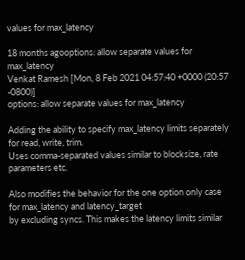values for max_latency

18 months agooptions: allow separate values for max_latency
Venkat Ramesh [Mon, 8 Feb 2021 04:57:40 +0000 (20:57 -0800)]
options: allow separate values for max_latency

Adding the ability to specify max_latency limits separately for read, write, trim.
Uses comma-separated values similar to blocksize, rate parameters etc.

Also modifies the behavior for the one option only case for max_latency and latency_target
by excluding syncs. This makes the latency limits similar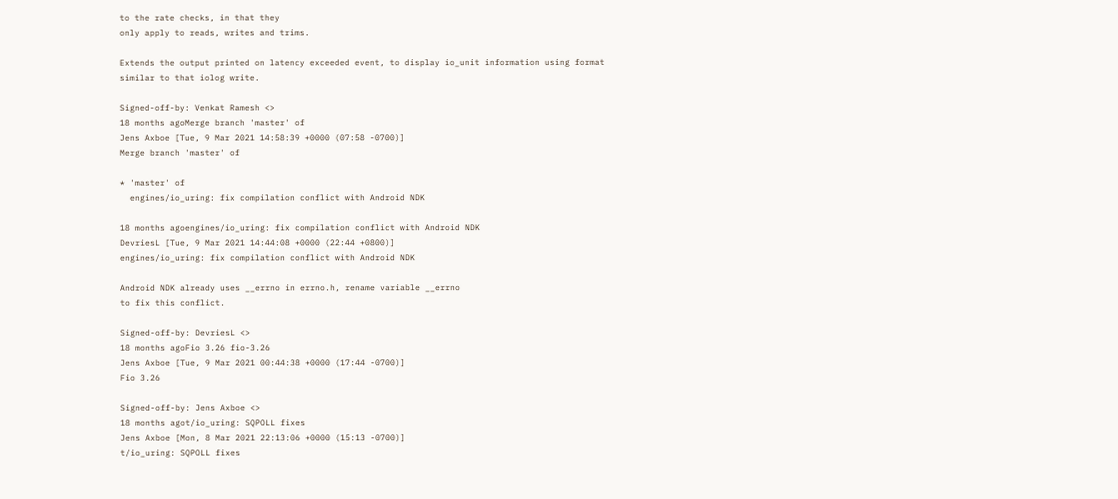to the rate checks, in that they
only apply to reads, writes and trims.

Extends the output printed on latency exceeded event, to display io_unit information using format
similar to that iolog write.

Signed-off-by: Venkat Ramesh <>
18 months agoMerge branch 'master' of
Jens Axboe [Tue, 9 Mar 2021 14:58:39 +0000 (07:58 -0700)]
Merge branch 'master' of

* 'master' of
  engines/io_uring: fix compilation conflict with Android NDK

18 months agoengines/io_uring: fix compilation conflict with Android NDK
DevriesL [Tue, 9 Mar 2021 14:44:08 +0000 (22:44 +0800)]
engines/io_uring: fix compilation conflict with Android NDK

Android NDK already uses __errno in errno.h, rename variable __errno
to fix this conflict.

Signed-off-by: DevriesL <>
18 months agoFio 3.26 fio-3.26
Jens Axboe [Tue, 9 Mar 2021 00:44:38 +0000 (17:44 -0700)]
Fio 3.26

Signed-off-by: Jens Axboe <>
18 months agot/io_uring: SQPOLL fixes
Jens Axboe [Mon, 8 Mar 2021 22:13:06 +0000 (15:13 -0700)]
t/io_uring: SQPOLL fixes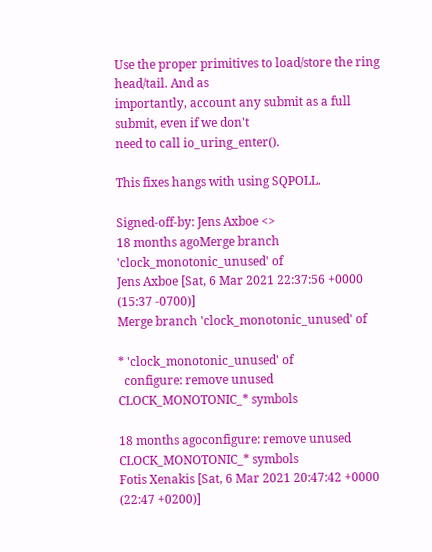Use the proper primitives to load/store the ring head/tail. And as
importantly, account any submit as a full submit, even if we don't
need to call io_uring_enter().

This fixes hangs with using SQPOLL.

Signed-off-by: Jens Axboe <>
18 months agoMerge branch 'clock_monotonic_unused' of
Jens Axboe [Sat, 6 Mar 2021 22:37:56 +0000 (15:37 -0700)]
Merge branch 'clock_monotonic_unused' of

* 'clock_monotonic_unused' of
  configure: remove unused CLOCK_MONOTONIC_* symbols

18 months agoconfigure: remove unused CLOCK_MONOTONIC_* symbols
Fotis Xenakis [Sat, 6 Mar 2021 20:47:42 +0000 (22:47 +0200)]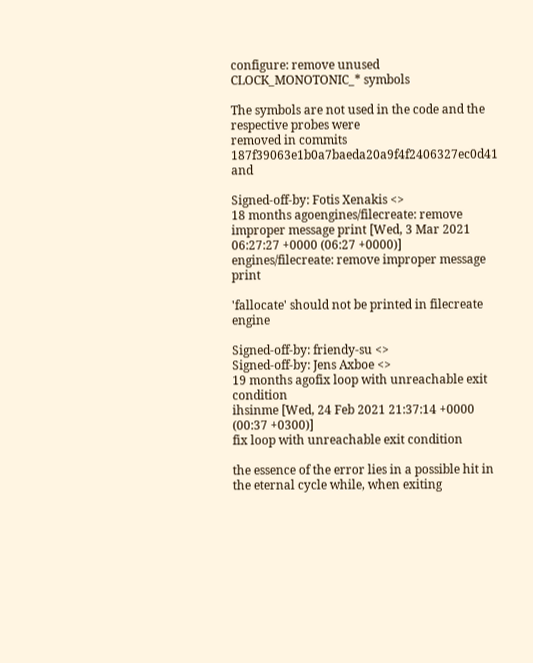configure: remove unused CLOCK_MONOTONIC_* symbols

The symbols are not used in the code and the respective probes were
removed in commits 187f39063e1b0a7baeda20a9f4f2406327ec0d41 and

Signed-off-by: Fotis Xenakis <>
18 months agoengines/filecreate: remove improper message print [Wed, 3 Mar 2021 06:27:27 +0000 (06:27 +0000)]
engines/filecreate: remove improper message print

'fallocate' should not be printed in filecreate engine

Signed-off-by: friendy-su <>
Signed-off-by: Jens Axboe <>
19 months agofix loop with unreachable exit condition
ihsinme [Wed, 24 Feb 2021 21:37:14 +0000 (00:37 +0300)]
fix loop with unreachable exit condition

the essence of the error lies in a possible hit in the eternal cycle while, when exiting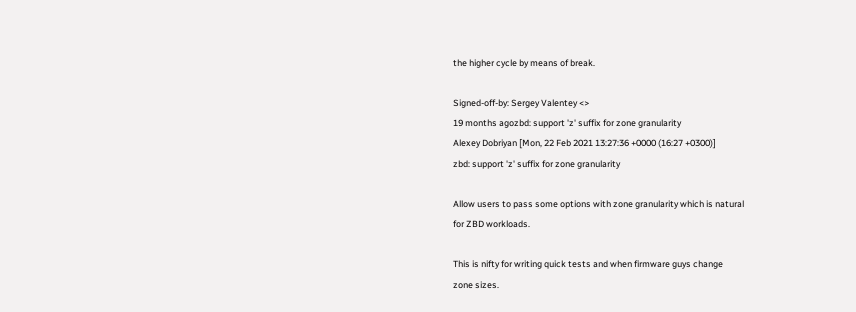the higher cycle by means of break.

Signed-off-by: Sergey Valentey <>
19 months agozbd: support 'z' suffix for zone granularity
Alexey Dobriyan [Mon, 22 Feb 2021 13:27:36 +0000 (16:27 +0300)]
zbd: support 'z' suffix for zone granularity

Allow users to pass some options with zone granularity which is natural
for ZBD workloads.

This is nifty for writing quick tests and when firmware guys change
zone sizes.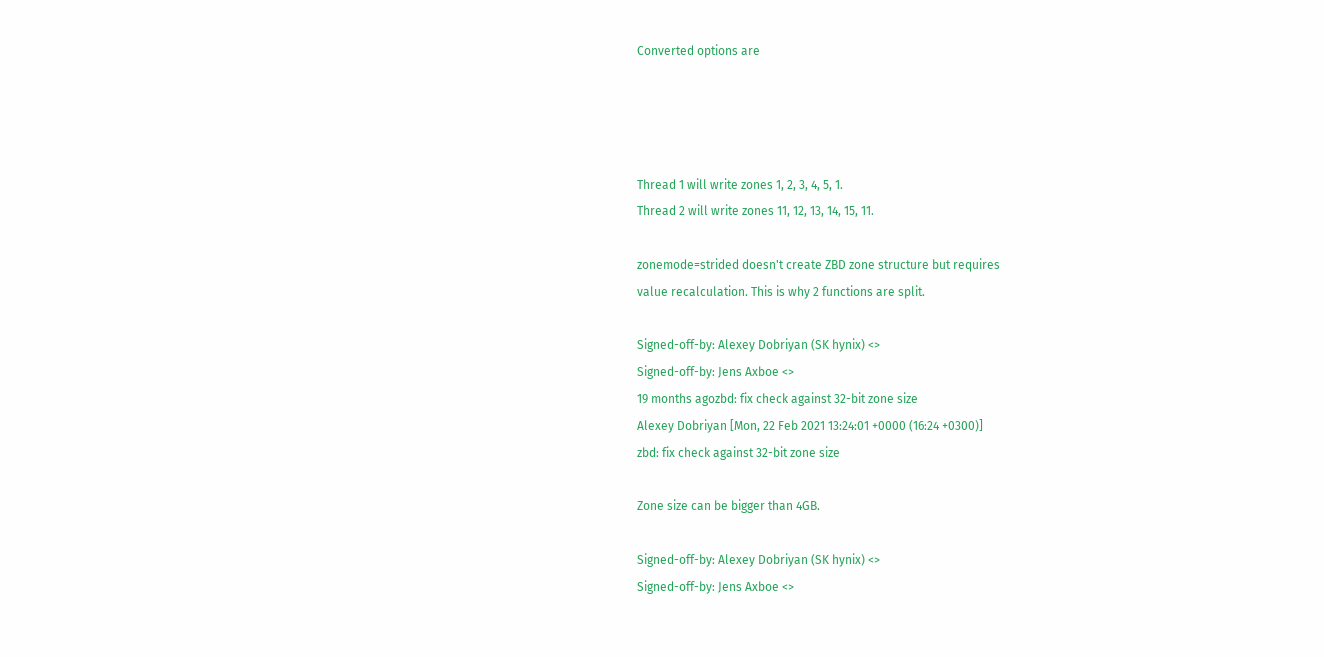Converted options are




Thread 1 will write zones 1, 2, 3, 4, 5, 1.
Thread 2 will write zones 11, 12, 13, 14, 15, 11.

zonemode=strided doesn't create ZBD zone structure but requires
value recalculation. This is why 2 functions are split.

Signed-off-by: Alexey Dobriyan (SK hynix) <>
Signed-off-by: Jens Axboe <>
19 months agozbd: fix check against 32-bit zone size
Alexey Dobriyan [Mon, 22 Feb 2021 13:24:01 +0000 (16:24 +0300)]
zbd: fix check against 32-bit zone size

Zone size can be bigger than 4GB.

Signed-off-by: Alexey Dobriyan (SK hynix) <>
Signed-off-by: Jens Axboe <>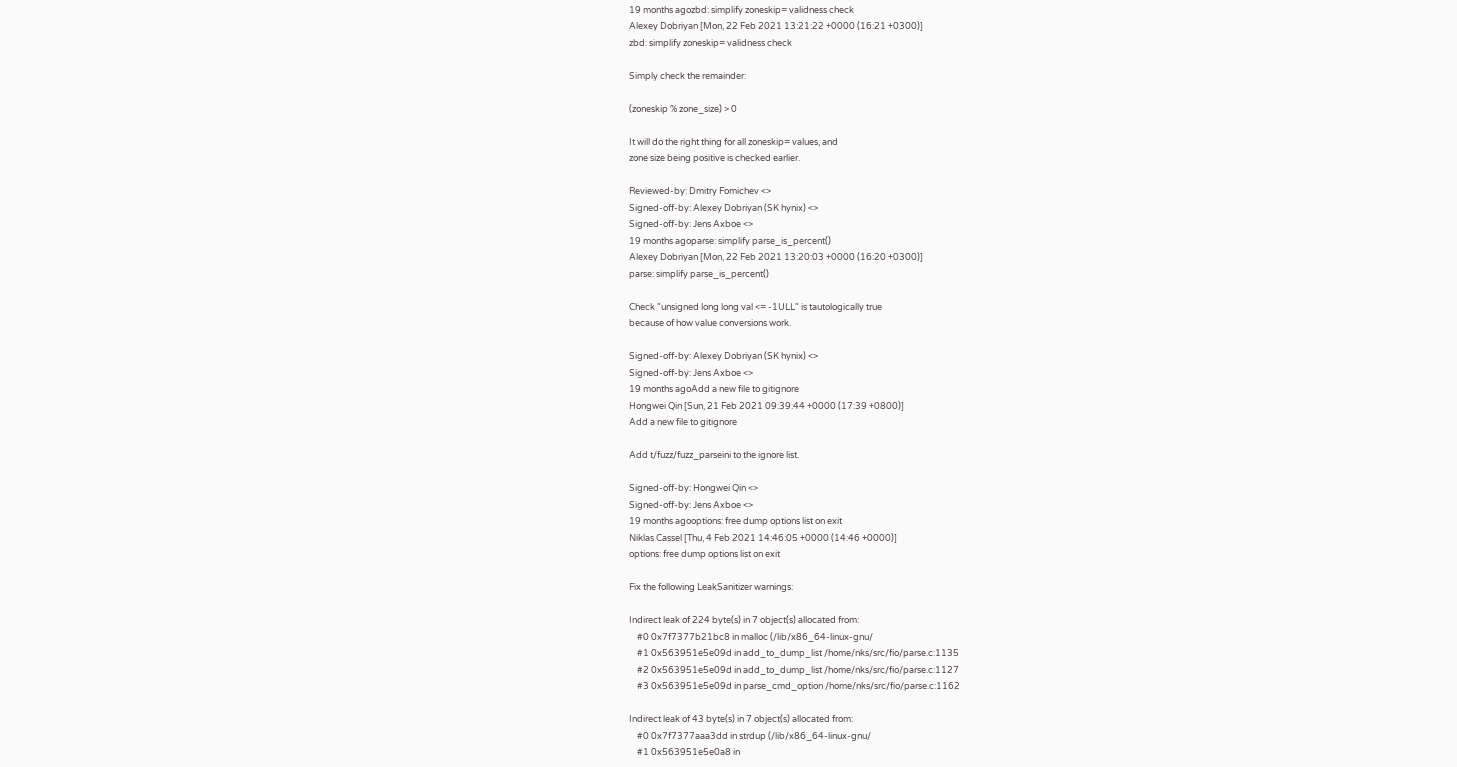19 months agozbd: simplify zoneskip= validness check
Alexey Dobriyan [Mon, 22 Feb 2021 13:21:22 +0000 (16:21 +0300)]
zbd: simplify zoneskip= validness check

Simply check the remainder:

(zoneskip % zone_size) > 0

It will do the right thing for all zoneskip= values, and
zone size being positive is checked earlier.

Reviewed-by: Dmitry Fomichev <>
Signed-off-by: Alexey Dobriyan (SK hynix) <>
Signed-off-by: Jens Axboe <>
19 months agoparse: simplify parse_is_percent()
Alexey Dobriyan [Mon, 22 Feb 2021 13:20:03 +0000 (16:20 +0300)]
parse: simplify parse_is_percent()

Check "unsigned long long val <= -1ULL" is tautologically true
because of how value conversions work.

Signed-off-by: Alexey Dobriyan (SK hynix) <>
Signed-off-by: Jens Axboe <>
19 months agoAdd a new file to gitignore
Hongwei Qin [Sun, 21 Feb 2021 09:39:44 +0000 (17:39 +0800)]
Add a new file to gitignore

Add t/fuzz/fuzz_parseini to the ignore list.

Signed-off-by: Hongwei Qin <>
Signed-off-by: Jens Axboe <>
19 months agooptions: free dump options list on exit
Niklas Cassel [Thu, 4 Feb 2021 14:46:05 +0000 (14:46 +0000)]
options: free dump options list on exit

Fix the following LeakSanitizer warnings:

Indirect leak of 224 byte(s) in 7 object(s) allocated from:
    #0 0x7f7377b21bc8 in malloc (/lib/x86_64-linux-gnu/
    #1 0x563951e5e09d in add_to_dump_list /home/nks/src/fio/parse.c:1135
    #2 0x563951e5e09d in add_to_dump_list /home/nks/src/fio/parse.c:1127
    #3 0x563951e5e09d in parse_cmd_option /home/nks/src/fio/parse.c:1162

Indirect leak of 43 byte(s) in 7 object(s) allocated from:
    #0 0x7f7377aaa3dd in strdup (/lib/x86_64-linux-gnu/
    #1 0x563951e5e0a8 in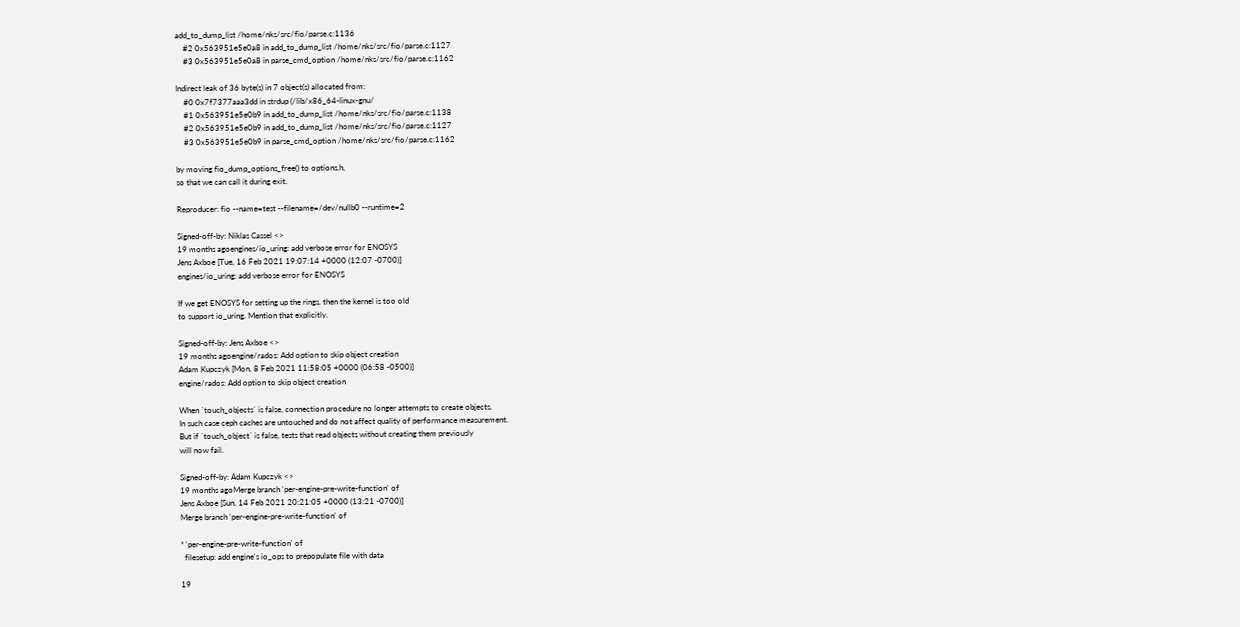add_to_dump_list /home/nks/src/fio/parse.c:1136
    #2 0x563951e5e0a8 in add_to_dump_list /home/nks/src/fio/parse.c:1127
    #3 0x563951e5e0a8 in parse_cmd_option /home/nks/src/fio/parse.c:1162

Indirect leak of 36 byte(s) in 7 object(s) allocated from:
    #0 0x7f7377aaa3dd in strdup (/lib/x86_64-linux-gnu/
    #1 0x563951e5e0b9 in add_to_dump_list /home/nks/src/fio/parse.c:1138
    #2 0x563951e5e0b9 in add_to_dump_list /home/nks/src/fio/parse.c:1127
    #3 0x563951e5e0b9 in parse_cmd_option /home/nks/src/fio/parse.c:1162

by moving fio_dump_options_free() to options.h,
so that we can call it during exit.

Reproducer: fio --name=test --filename=/dev/nullb0 --runtime=2

Signed-off-by: Niklas Cassel <>
19 months agoengines/io_uring: add verbose error for ENOSYS
Jens Axboe [Tue, 16 Feb 2021 19:07:14 +0000 (12:07 -0700)]
engines/io_uring: add verbose error for ENOSYS

If we get ENOSYS for setting up the rings, then the kernel is too old
to support io_uring. Mention that explicitly.

Signed-off-by: Jens Axboe <>
19 months agoengine/rados: Add option to skip object creation
Adam Kupczyk [Mon, 8 Feb 2021 11:58:05 +0000 (06:58 -0500)]
engine/rados: Add option to skip object creation

When `touch_objects` is false, connection procedure no longer attempts to create objects.
In such case ceph caches are untouched and do not affect quality of performance measurement.
But if `touch_object` is false, tests that read objects without creating them previously
will now fail.

Signed-off-by: Adam Kupczyk <>
19 months agoMerge branch 'per-engine-pre-write-function' of
Jens Axboe [Sun, 14 Feb 2021 20:21:05 +0000 (13:21 -0700)]
Merge branch 'per-engine-pre-write-function' of

* 'per-engine-pre-write-function' of
  filesetup: add engine's io_ops to prepopulate file with data

19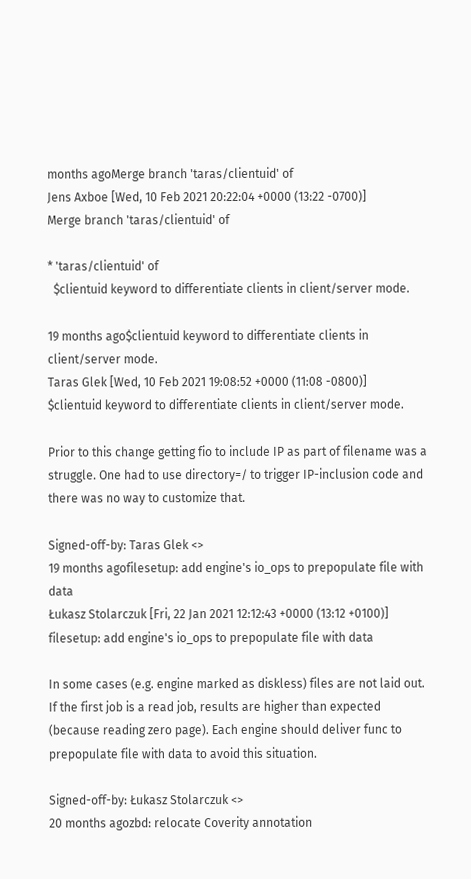months agoMerge branch 'taras/clientuid' of
Jens Axboe [Wed, 10 Feb 2021 20:22:04 +0000 (13:22 -0700)]
Merge branch 'taras/clientuid' of

* 'taras/clientuid' of
  $clientuid keyword to differentiate clients in client/server mode.

19 months ago$clientuid keyword to differentiate clients in client/server mode.
Taras Glek [Wed, 10 Feb 2021 19:08:52 +0000 (11:08 -0800)]
$clientuid keyword to differentiate clients in client/server mode.

Prior to this change getting fio to include IP as part of filename was a struggle. One had to use directory=/ to trigger IP-inclusion code and there was no way to customize that.

Signed-off-by: Taras Glek <>
19 months agofilesetup: add engine's io_ops to prepopulate file with data
Łukasz Stolarczuk [Fri, 22 Jan 2021 12:12:43 +0000 (13:12 +0100)]
filesetup: add engine's io_ops to prepopulate file with data

In some cases (e.g. engine marked as diskless) files are not laid out.
If the first job is a read job, results are higher than expected
(because reading zero page). Each engine should deliver func to
prepopulate file with data to avoid this situation.

Signed-off-by: Łukasz Stolarczuk <>
20 months agozbd: relocate Coverity annotation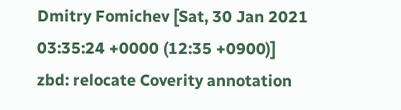Dmitry Fomichev [Sat, 30 Jan 2021 03:35:24 +0000 (12:35 +0900)]
zbd: relocate Coverity annotation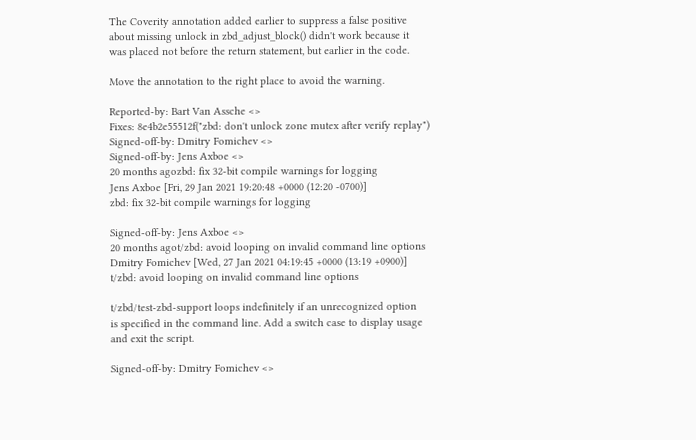The Coverity annotation added earlier to suppress a false positive
about missing unlock in zbd_adjust_block() didn't work because it
was placed not before the return statement, but earlier in the code.

Move the annotation to the right place to avoid the warning.

Reported-by: Bart Van Assche <>
Fixes: 8e4b2e55512f("zbd: don't unlock zone mutex after verify replay")
Signed-off-by: Dmitry Fomichev <>
Signed-off-by: Jens Axboe <>
20 months agozbd: fix 32-bit compile warnings for logging
Jens Axboe [Fri, 29 Jan 2021 19:20:48 +0000 (12:20 -0700)]
zbd: fix 32-bit compile warnings for logging

Signed-off-by: Jens Axboe <>
20 months agot/zbd: avoid looping on invalid command line options
Dmitry Fomichev [Wed, 27 Jan 2021 04:19:45 +0000 (13:19 +0900)]
t/zbd: avoid looping on invalid command line options

t/zbd/test-zbd-support loops indefinitely if an unrecognized option
is specified in the command line. Add a switch case to display usage
and exit the script.

Signed-off-by: Dmitry Fomichev <>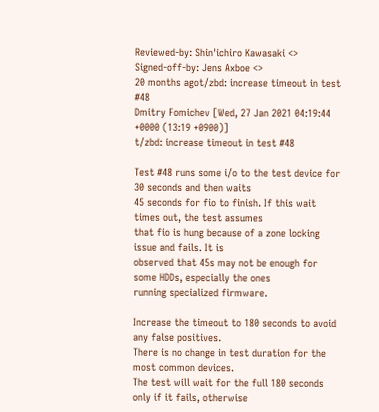Reviewed-by: Shin'ichiro Kawasaki <>
Signed-off-by: Jens Axboe <>
20 months agot/zbd: increase timeout in test #48
Dmitry Fomichev [Wed, 27 Jan 2021 04:19:44 +0000 (13:19 +0900)]
t/zbd: increase timeout in test #48

Test #48 runs some i/o to the test device for 30 seconds and then waits
45 seconds for fio to finish. If this wait times out, the test assumes
that fio is hung because of a zone locking issue and fails. It is
observed that 45s may not be enough for some HDDs, especially the ones
running specialized firmware.

Increase the timeout to 180 seconds to avoid any false positives.
There is no change in test duration for the most common devices.
The test will wait for the full 180 seconds only if it fails, otherwise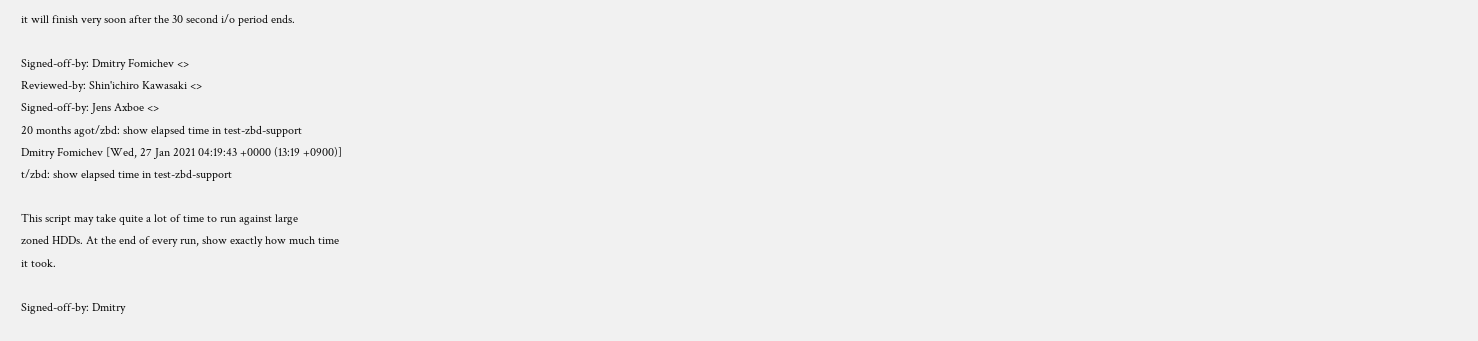it will finish very soon after the 30 second i/o period ends.

Signed-off-by: Dmitry Fomichev <>
Reviewed-by: Shin'ichiro Kawasaki <>
Signed-off-by: Jens Axboe <>
20 months agot/zbd: show elapsed time in test-zbd-support
Dmitry Fomichev [Wed, 27 Jan 2021 04:19:43 +0000 (13:19 +0900)]
t/zbd: show elapsed time in test-zbd-support

This script may take quite a lot of time to run against large
zoned HDDs. At the end of every run, show exactly how much time
it took.

Signed-off-by: Dmitry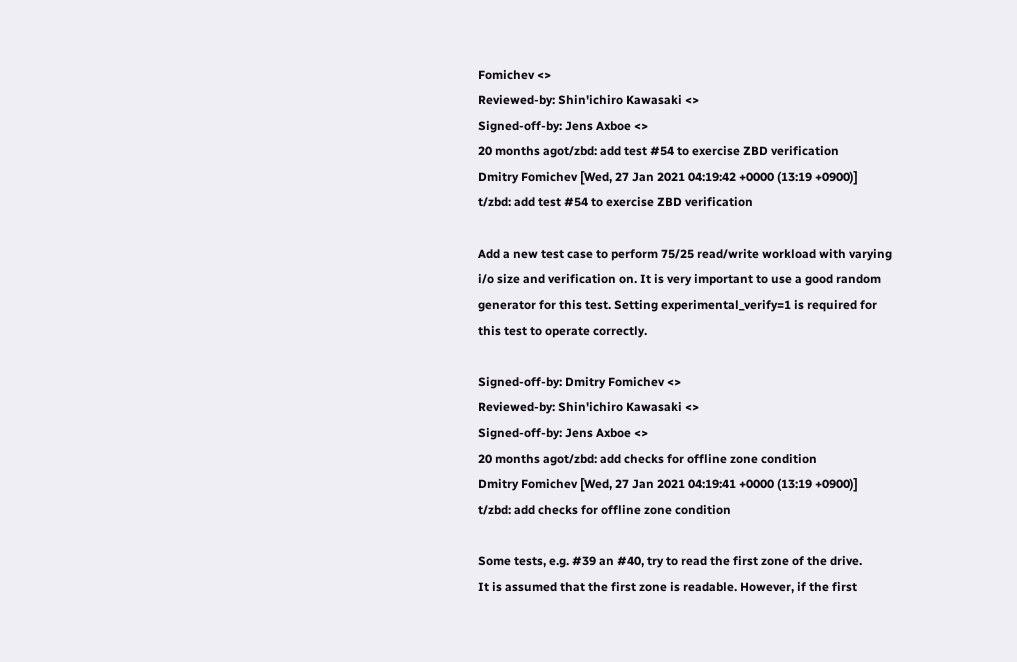Fomichev <>
Reviewed-by: Shin'ichiro Kawasaki <>
Signed-off-by: Jens Axboe <>
20 months agot/zbd: add test #54 to exercise ZBD verification
Dmitry Fomichev [Wed, 27 Jan 2021 04:19:42 +0000 (13:19 +0900)]
t/zbd: add test #54 to exercise ZBD verification

Add a new test case to perform 75/25 read/write workload with varying
i/o size and verification on. It is very important to use a good random
generator for this test. Setting experimental_verify=1 is required for
this test to operate correctly.

Signed-off-by: Dmitry Fomichev <>
Reviewed-by: Shin'ichiro Kawasaki <>
Signed-off-by: Jens Axboe <>
20 months agot/zbd: add checks for offline zone condition
Dmitry Fomichev [Wed, 27 Jan 2021 04:19:41 +0000 (13:19 +0900)]
t/zbd: add checks for offline zone condition

Some tests, e.g. #39 an #40, try to read the first zone of the drive.
It is assumed that the first zone is readable. However, if the first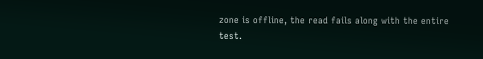zone is offline, the read fails along with the entire test.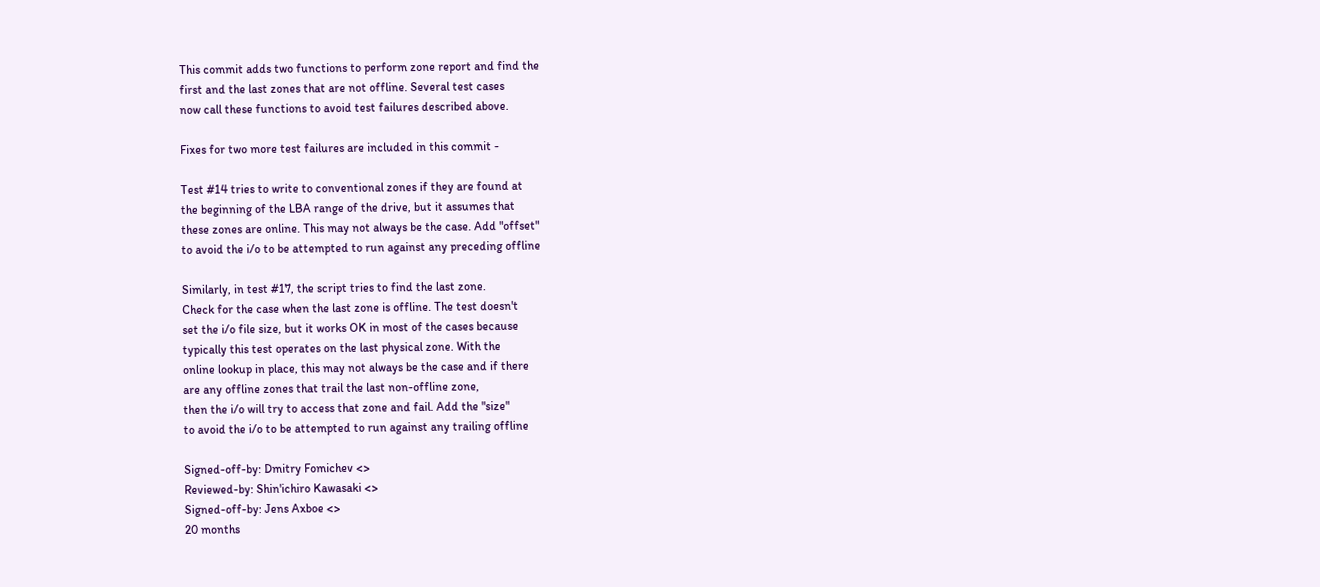This commit adds two functions to perform zone report and find the
first and the last zones that are not offline. Several test cases
now call these functions to avoid test failures described above.

Fixes for two more test failures are included in this commit -

Test #14 tries to write to conventional zones if they are found at
the beginning of the LBA range of the drive, but it assumes that
these zones are online. This may not always be the case. Add "offset"
to avoid the i/o to be attempted to run against any preceding offline

Similarly, in test #17, the script tries to find the last zone.
Check for the case when the last zone is offline. The test doesn't
set the i/o file size, but it works OK in most of the cases because
typically this test operates on the last physical zone. With the
online lookup in place, this may not always be the case and if there
are any offline zones that trail the last non-offline zone,
then the i/o will try to access that zone and fail. Add the "size"
to avoid the i/o to be attempted to run against any trailing offline

Signed-off-by: Dmitry Fomichev <>
Reviewed-by: Shin'ichiro Kawasaki <>
Signed-off-by: Jens Axboe <>
20 months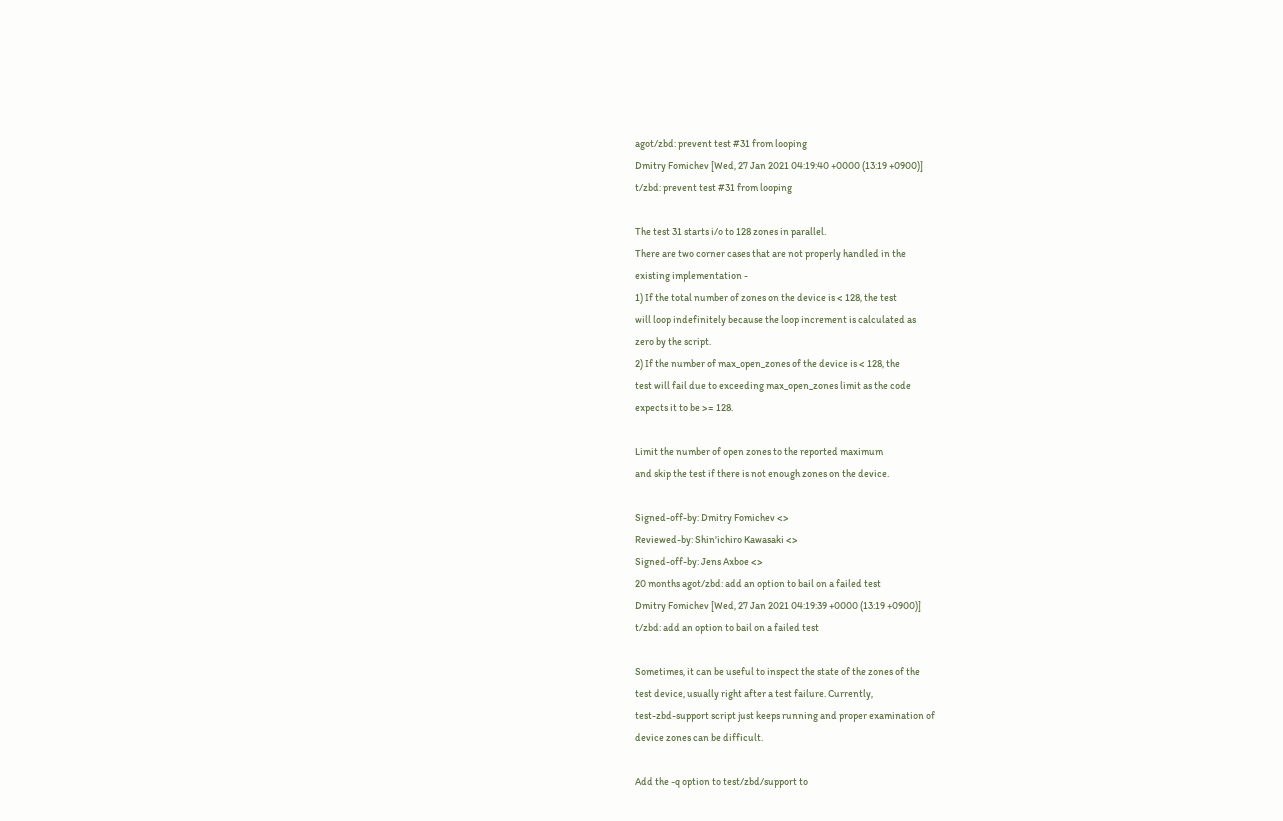agot/zbd: prevent test #31 from looping
Dmitry Fomichev [Wed, 27 Jan 2021 04:19:40 +0000 (13:19 +0900)]
t/zbd: prevent test #31 from looping

The test 31 starts i/o to 128 zones in parallel.
There are two corner cases that are not properly handled in the
existing implementation -
1) If the total number of zones on the device is < 128, the test
will loop indefinitely because the loop increment is calculated as
zero by the script.
2) If the number of max_open_zones of the device is < 128, the
test will fail due to exceeding max_open_zones limit as the code
expects it to be >= 128.

Limit the number of open zones to the reported maximum
and skip the test if there is not enough zones on the device.

Signed-off-by: Dmitry Fomichev <>
Reviewed-by: Shin'ichiro Kawasaki <>
Signed-off-by: Jens Axboe <>
20 months agot/zbd: add an option to bail on a failed test
Dmitry Fomichev [Wed, 27 Jan 2021 04:19:39 +0000 (13:19 +0900)]
t/zbd: add an option to bail on a failed test

Sometimes, it can be useful to inspect the state of the zones of the
test device, usually right after a test failure. Currently,
test-zbd-support script just keeps running and proper examination of
device zones can be difficult.

Add the -q option to test/zbd/support to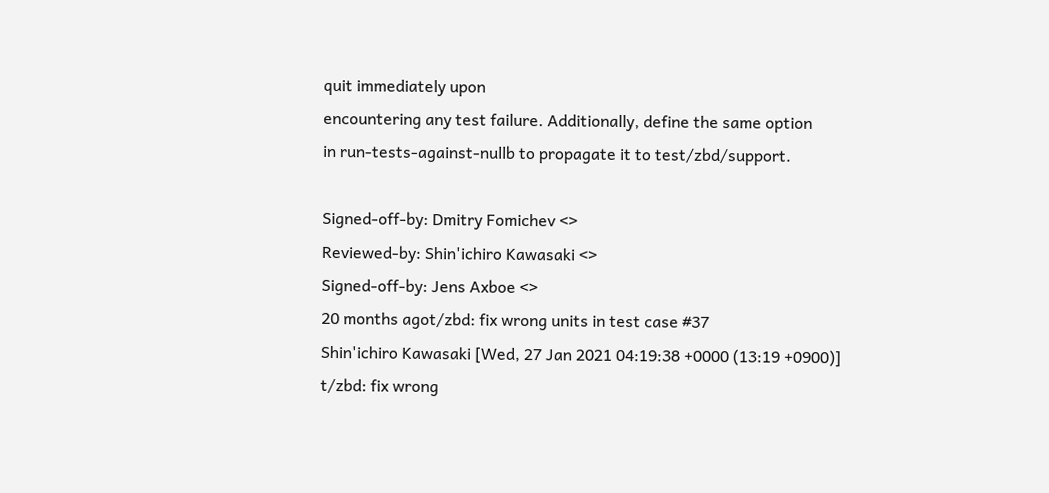quit immediately upon
encountering any test failure. Additionally, define the same option
in run-tests-against-nullb to propagate it to test/zbd/support.

Signed-off-by: Dmitry Fomichev <>
Reviewed-by: Shin'ichiro Kawasaki <>
Signed-off-by: Jens Axboe <>
20 months agot/zbd: fix wrong units in test case #37
Shin'ichiro Kawasaki [Wed, 27 Jan 2021 04:19:38 +0000 (13:19 +0900)]
t/zbd: fix wrong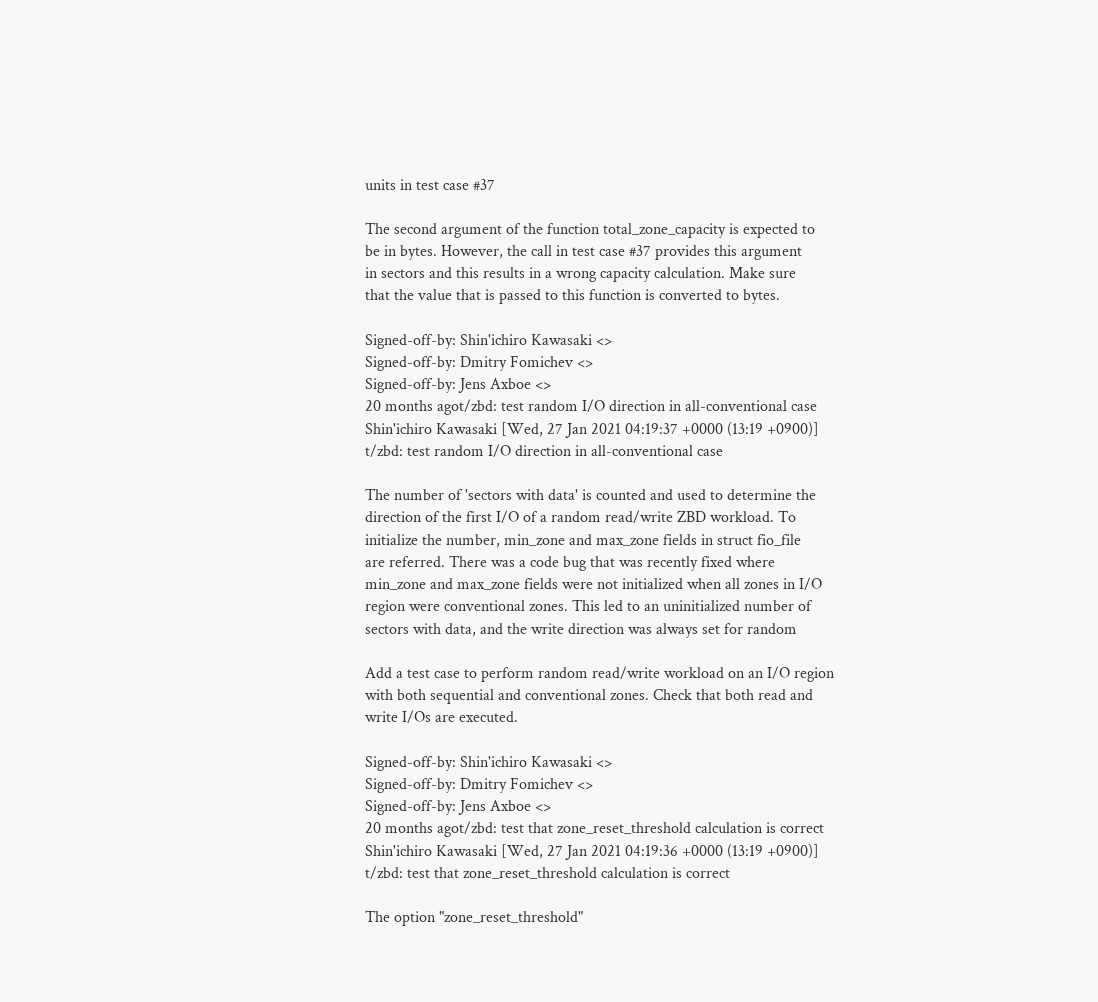units in test case #37

The second argument of the function total_zone_capacity is expected to
be in bytes. However, the call in test case #37 provides this argument
in sectors and this results in a wrong capacity calculation. Make sure
that the value that is passed to this function is converted to bytes.

Signed-off-by: Shin'ichiro Kawasaki <>
Signed-off-by: Dmitry Fomichev <>
Signed-off-by: Jens Axboe <>
20 months agot/zbd: test random I/O direction in all-conventional case
Shin'ichiro Kawasaki [Wed, 27 Jan 2021 04:19:37 +0000 (13:19 +0900)]
t/zbd: test random I/O direction in all-conventional case

The number of 'sectors with data' is counted and used to determine the
direction of the first I/O of a random read/write ZBD workload. To
initialize the number, min_zone and max_zone fields in struct fio_file
are referred. There was a code bug that was recently fixed where
min_zone and max_zone fields were not initialized when all zones in I/O
region were conventional zones. This led to an uninitialized number of
sectors with data, and the write direction was always set for random

Add a test case to perform random read/write workload on an I/O region
with both sequential and conventional zones. Check that both read and
write I/Os are executed.

Signed-off-by: Shin'ichiro Kawasaki <>
Signed-off-by: Dmitry Fomichev <>
Signed-off-by: Jens Axboe <>
20 months agot/zbd: test that zone_reset_threshold calculation is correct
Shin'ichiro Kawasaki [Wed, 27 Jan 2021 04:19:36 +0000 (13:19 +0900)]
t/zbd: test that zone_reset_threshold calculation is correct

The option "zone_reset_threshold"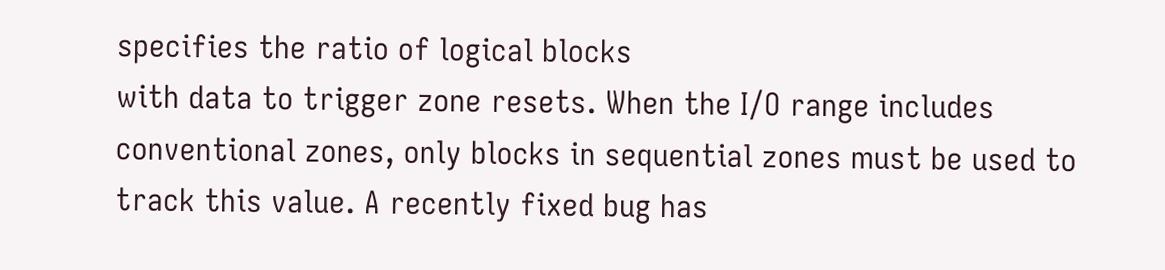specifies the ratio of logical blocks
with data to trigger zone resets. When the I/O range includes
conventional zones, only blocks in sequential zones must be used to
track this value. A recently fixed bug has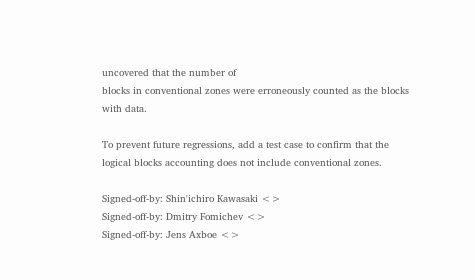uncovered that the number of
blocks in conventional zones were erroneously counted as the blocks
with data.

To prevent future regressions, add a test case to confirm that the
logical blocks accounting does not include conventional zones.

Signed-off-by: Shin'ichiro Kawasaki <>
Signed-off-by: Dmitry Fomichev <>
Signed-off-by: Jens Axboe <>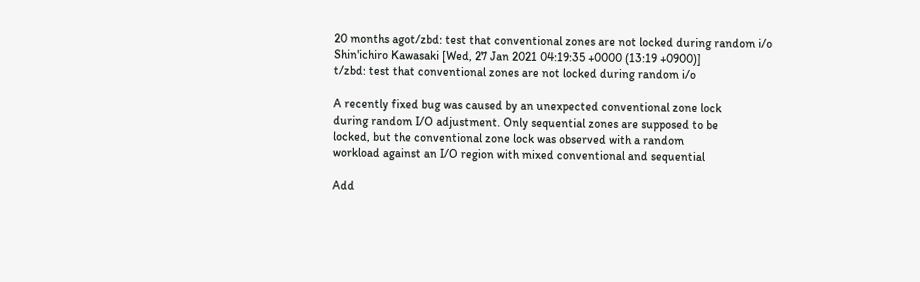20 months agot/zbd: test that conventional zones are not locked during random i/o
Shin'ichiro Kawasaki [Wed, 27 Jan 2021 04:19:35 +0000 (13:19 +0900)]
t/zbd: test that conventional zones are not locked during random i/o

A recently fixed bug was caused by an unexpected conventional zone lock
during random I/O adjustment. Only sequential zones are supposed to be
locked, but the conventional zone lock was observed with a random
workload against an I/O region with mixed conventional and sequential

Add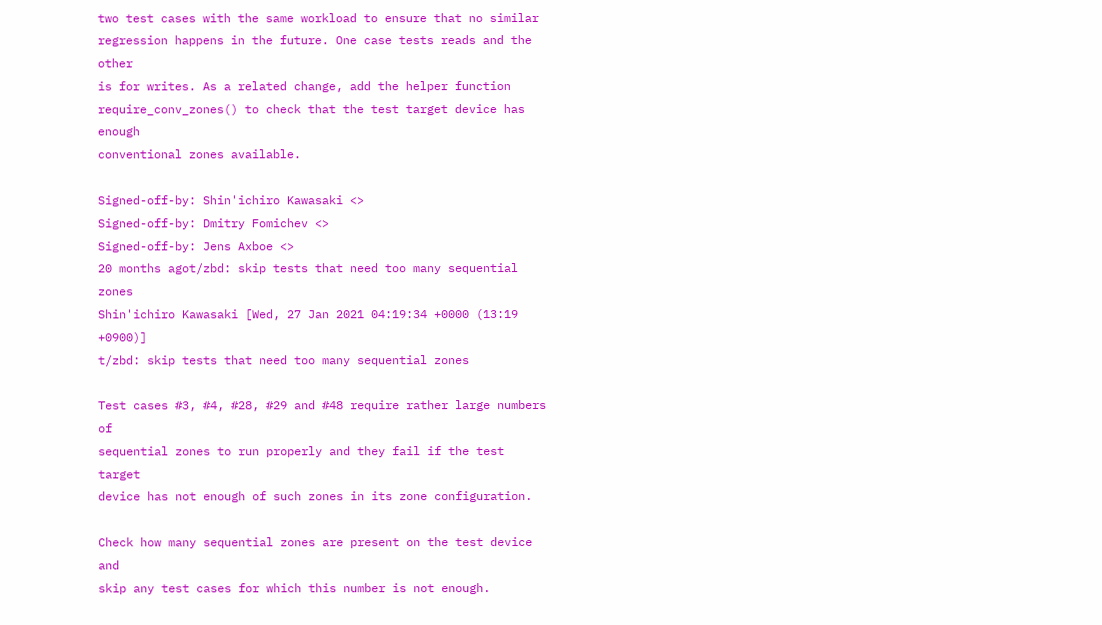two test cases with the same workload to ensure that no similar
regression happens in the future. One case tests reads and the other
is for writes. As a related change, add the helper function
require_conv_zones() to check that the test target device has enough
conventional zones available.

Signed-off-by: Shin'ichiro Kawasaki <>
Signed-off-by: Dmitry Fomichev <>
Signed-off-by: Jens Axboe <>
20 months agot/zbd: skip tests that need too many sequential zones
Shin'ichiro Kawasaki [Wed, 27 Jan 2021 04:19:34 +0000 (13:19 +0900)]
t/zbd: skip tests that need too many sequential zones

Test cases #3, #4, #28, #29 and #48 require rather large numbers of
sequential zones to run properly and they fail if the test target
device has not enough of such zones in its zone configuration.

Check how many sequential zones are present on the test device and
skip any test cases for which this number is not enough.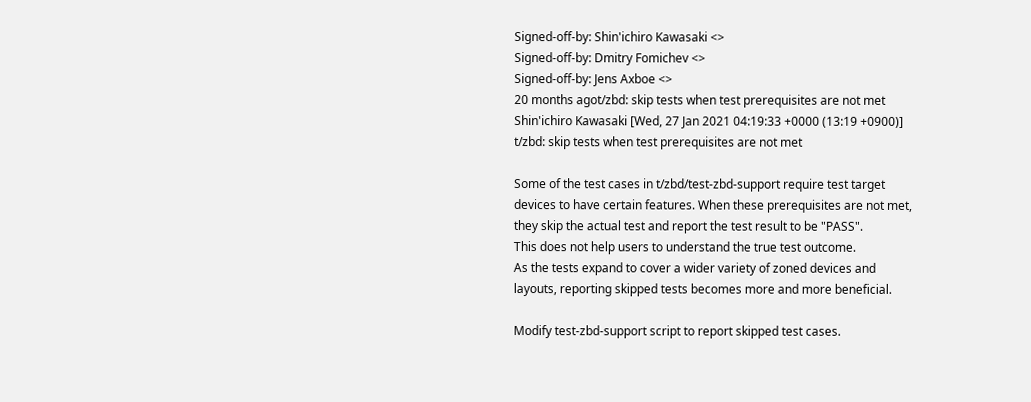Signed-off-by: Shin'ichiro Kawasaki <>
Signed-off-by: Dmitry Fomichev <>
Signed-off-by: Jens Axboe <>
20 months agot/zbd: skip tests when test prerequisites are not met
Shin'ichiro Kawasaki [Wed, 27 Jan 2021 04:19:33 +0000 (13:19 +0900)]
t/zbd: skip tests when test prerequisites are not met

Some of the test cases in t/zbd/test-zbd-support require test target
devices to have certain features. When these prerequisites are not met,
they skip the actual test and report the test result to be "PASS".
This does not help users to understand the true test outcome.
As the tests expand to cover a wider variety of zoned devices and
layouts, reporting skipped tests becomes more and more beneficial.

Modify test-zbd-support script to report skipped test cases.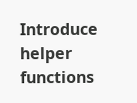Introduce helper functions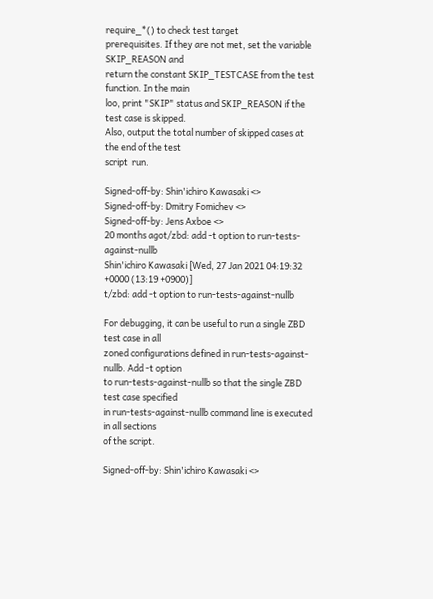require_*() to check test target
prerequisites. If they are not met, set the variable SKIP_REASON and
return the constant SKIP_TESTCASE from the test function. In the main
loo, print "SKIP" status and SKIP_REASON if the test case is skipped.
Also, output the total number of skipped cases at the end of the test
script  run.

Signed-off-by: Shin'ichiro Kawasaki <>
Signed-off-by: Dmitry Fomichev <>
Signed-off-by: Jens Axboe <>
20 months agot/zbd: add -t option to run-tests-against-nullb
Shin'ichiro Kawasaki [Wed, 27 Jan 2021 04:19:32 +0000 (13:19 +0900)]
t/zbd: add -t option to run-tests-against-nullb

For debugging, it can be useful to run a single ZBD test case in all
zoned configurations defined in run-tests-against-nullb. Add -t option
to run-tests-against-nullb so that the single ZBD test case specified
in run-tests-against-nullb command line is executed in all sections
of the script.

Signed-off-by: Shin'ichiro Kawasaki <>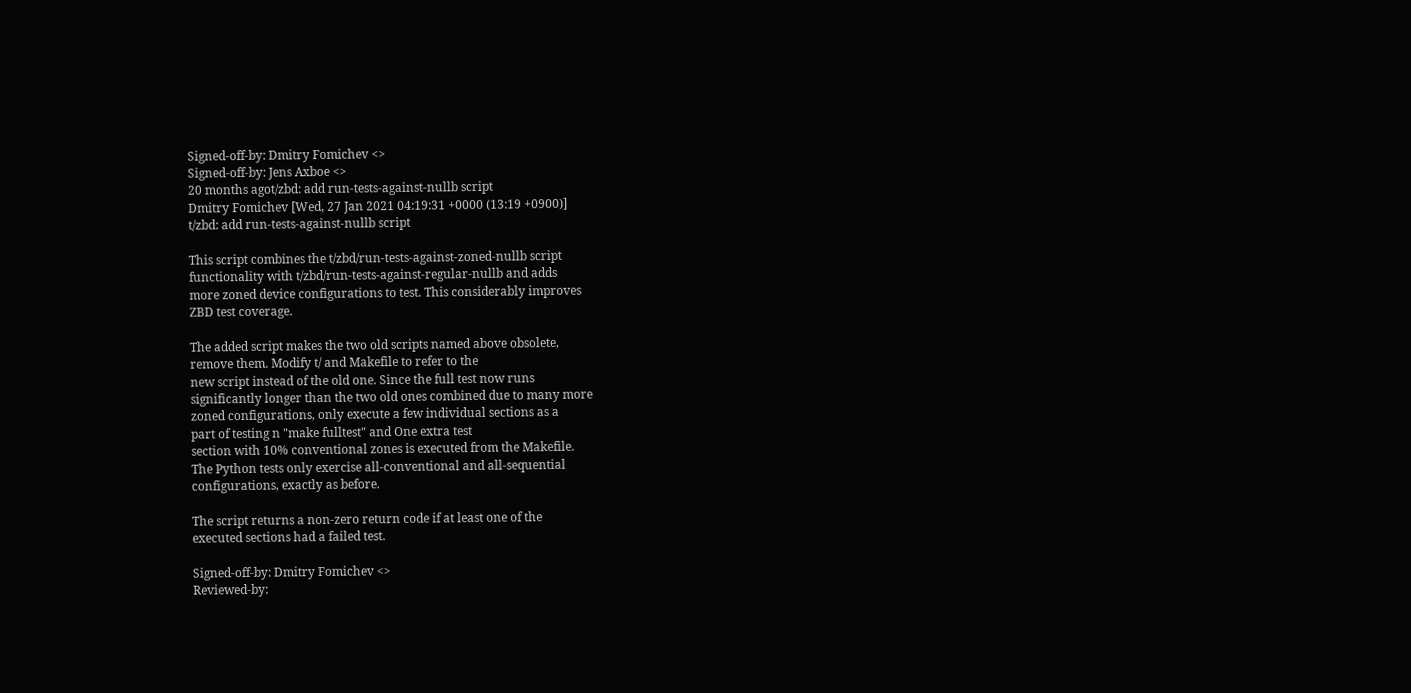Signed-off-by: Dmitry Fomichev <>
Signed-off-by: Jens Axboe <>
20 months agot/zbd: add run-tests-against-nullb script
Dmitry Fomichev [Wed, 27 Jan 2021 04:19:31 +0000 (13:19 +0900)]
t/zbd: add run-tests-against-nullb script

This script combines the t/zbd/run-tests-against-zoned-nullb script
functionality with t/zbd/run-tests-against-regular-nullb and adds
more zoned device configurations to test. This considerably improves
ZBD test coverage.

The added script makes the two old scripts named above obsolete,
remove them. Modify t/ and Makefile to refer to the
new script instead of the old one. Since the full test now runs
significantly longer than the two old ones combined due to many more
zoned configurations, only execute a few individual sections as a
part of testing n "make fulltest" and One extra test
section with 10% conventional zones is executed from the Makefile.
The Python tests only exercise all-conventional and all-sequential
configurations, exactly as before.

The script returns a non-zero return code if at least one of the
executed sections had a failed test.

Signed-off-by: Dmitry Fomichev <>
Reviewed-by: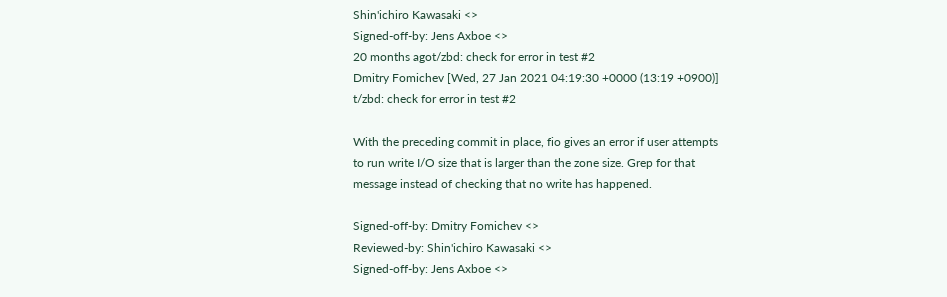Shin'ichiro Kawasaki <>
Signed-off-by: Jens Axboe <>
20 months agot/zbd: check for error in test #2
Dmitry Fomichev [Wed, 27 Jan 2021 04:19:30 +0000 (13:19 +0900)]
t/zbd: check for error in test #2

With the preceding commit in place, fio gives an error if user attempts
to run write I/O size that is larger than the zone size. Grep for that
message instead of checking that no write has happened.

Signed-off-by: Dmitry Fomichev <>
Reviewed-by: Shin'ichiro Kawasaki <>
Signed-off-by: Jens Axboe <>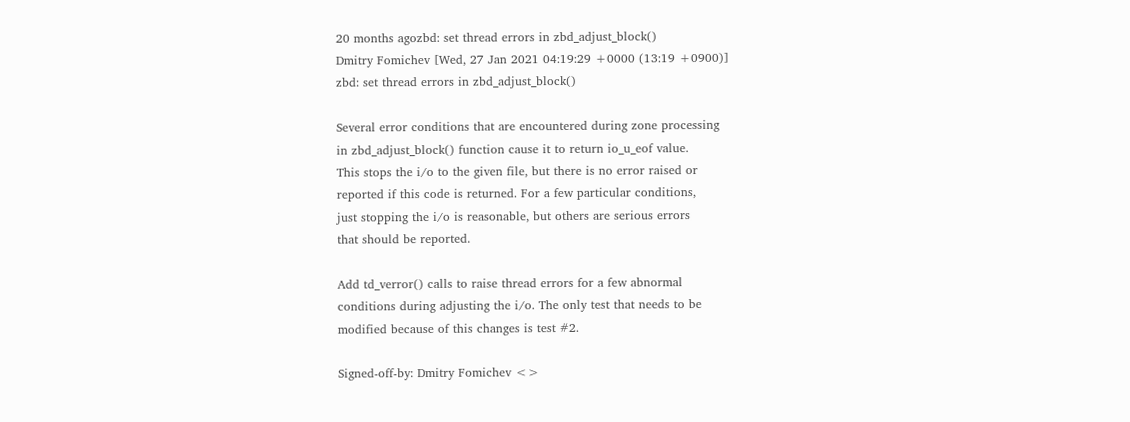20 months agozbd: set thread errors in zbd_adjust_block()
Dmitry Fomichev [Wed, 27 Jan 2021 04:19:29 +0000 (13:19 +0900)]
zbd: set thread errors in zbd_adjust_block()

Several error conditions that are encountered during zone processing
in zbd_adjust_block() function cause it to return io_u_eof value.
This stops the i/o to the given file, but there is no error raised or
reported if this code is returned. For a few particular conditions,
just stopping the i/o is reasonable, but others are serious errors
that should be reported.

Add td_verror() calls to raise thread errors for a few abnormal
conditions during adjusting the i/o. The only test that needs to be
modified because of this changes is test #2.

Signed-off-by: Dmitry Fomichev <>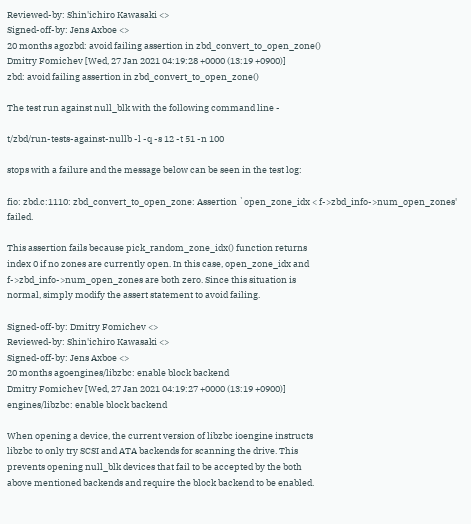Reviewed-by: Shin'ichiro Kawasaki <>
Signed-off-by: Jens Axboe <>
20 months agozbd: avoid failing assertion in zbd_convert_to_open_zone()
Dmitry Fomichev [Wed, 27 Jan 2021 04:19:28 +0000 (13:19 +0900)]
zbd: avoid failing assertion in zbd_convert_to_open_zone()

The test run against null_blk with the following command line -

t/zbd/run-tests-against-nullb -l -q -s 12 -t 51 -n 100

stops with a failure and the message below can be seen in the test log:

fio: zbd.c:1110: zbd_convert_to_open_zone: Assertion `open_zone_idx < f->zbd_info->num_open_zones' failed.

This assertion fails because pick_random_zone_idx() function returns
index 0 if no zones are currently open. In this case, open_zone_idx and
f->zbd_info->num_open_zones are both zero. Since this situation is
normal, simply modify the assert statement to avoid failing.

Signed-off-by: Dmitry Fomichev <>
Reviewed-by: Shin'ichiro Kawasaki <>
Signed-off-by: Jens Axboe <>
20 months agoengines/libzbc: enable block backend
Dmitry Fomichev [Wed, 27 Jan 2021 04:19:27 +0000 (13:19 +0900)]
engines/libzbc: enable block backend

When opening a device, the current version of libzbc ioengine instructs
libzbc to only try SCSI and ATA backends for scanning the drive. This
prevents opening null_blk devices that fail to be accepted by the both
above mentioned backends and require the block backend to be enabled.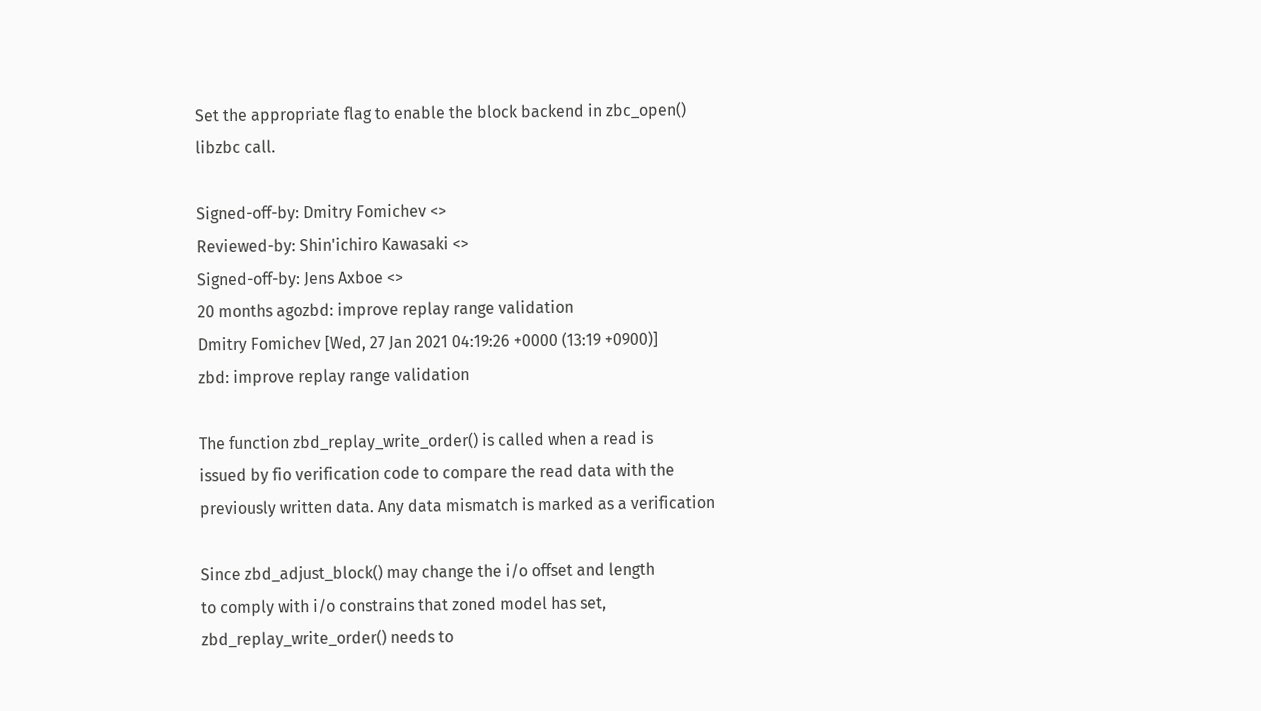Set the appropriate flag to enable the block backend in zbc_open()
libzbc call.

Signed-off-by: Dmitry Fomichev <>
Reviewed-by: Shin'ichiro Kawasaki <>
Signed-off-by: Jens Axboe <>
20 months agozbd: improve replay range validation
Dmitry Fomichev [Wed, 27 Jan 2021 04:19:26 +0000 (13:19 +0900)]
zbd: improve replay range validation

The function zbd_replay_write_order() is called when a read is
issued by fio verification code to compare the read data with the
previously written data. Any data mismatch is marked as a verification

Since zbd_adjust_block() may change the i/o offset and length
to comply with i/o constrains that zoned model has set,
zbd_replay_write_order() needs to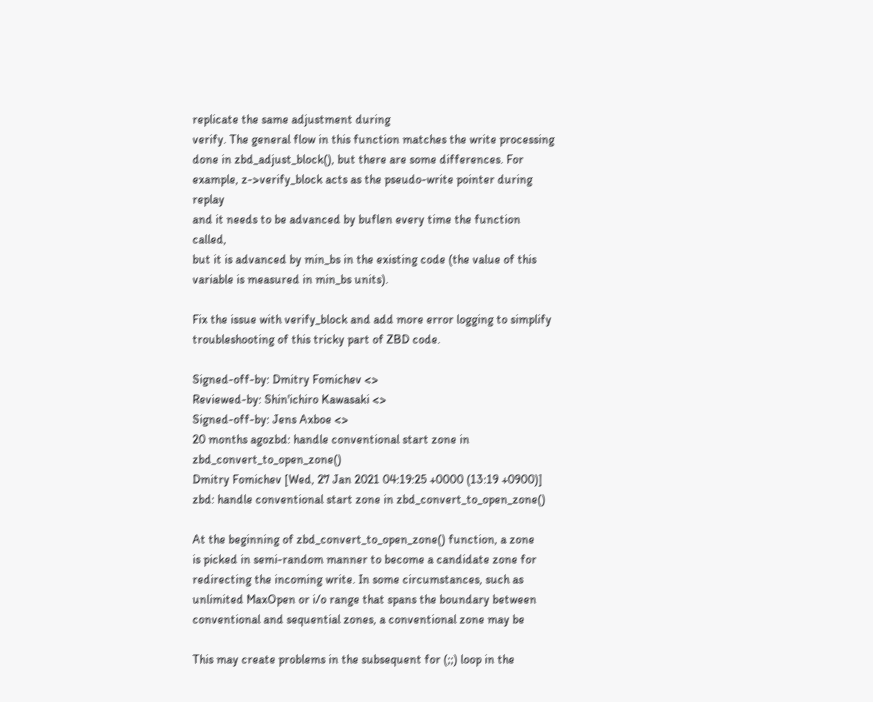replicate the same adjustment during
verify. The general flow in this function matches the write processing
done in zbd_adjust_block(), but there are some differences. For
example, z->verify_block acts as the pseudo-write pointer during replay
and it needs to be advanced by buflen every time the function called,
but it is advanced by min_bs in the existing code (the value of this
variable is measured in min_bs units).

Fix the issue with verify_block and add more error logging to simplify
troubleshooting of this tricky part of ZBD code.

Signed-off-by: Dmitry Fomichev <>
Reviewed-by: Shin'ichiro Kawasaki <>
Signed-off-by: Jens Axboe <>
20 months agozbd: handle conventional start zone in zbd_convert_to_open_zone()
Dmitry Fomichev [Wed, 27 Jan 2021 04:19:25 +0000 (13:19 +0900)]
zbd: handle conventional start zone in zbd_convert_to_open_zone()

At the beginning of zbd_convert_to_open_zone() function, a zone
is picked in semi-random manner to become a candidate zone for
redirecting the incoming write. In some circumstances, such as
unlimited MaxOpen or i/o range that spans the boundary between
conventional and sequential zones, a conventional zone may be

This may create problems in the subsequent for (;;) loop in the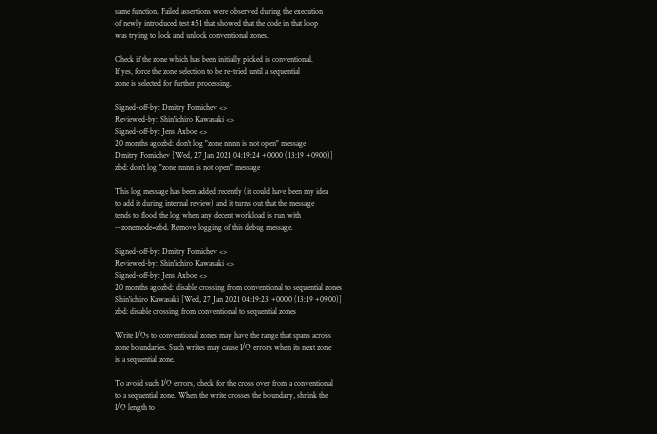same function. Failed assertions were observed during the execution
of newly introduced test #51 that showed that the code in that loop
was trying to lock and unlock conventional zones.

Check if the zone which has been initially picked is conventional.
If yes, force the zone selection to be re-tried until a sequential
zone is selected for further processing.

Signed-off-by: Dmitry Fomichev <>
Reviewed-by: Shin'ichiro Kawasaki <>
Signed-off-by: Jens Axboe <>
20 months agozbd: don't log "zone nnnn is not open" message
Dmitry Fomichev [Wed, 27 Jan 2021 04:19:24 +0000 (13:19 +0900)]
zbd: don't log "zone nnnn is not open" message

This log message has been added recently (it could have been my idea
to add it during internal review) and it turns out that the message
tends to flood the log when any decent workload is run with
--zonemode=zbd. Remove logging of this debug message.

Signed-off-by: Dmitry Fomichev <>
Reviewed-by: Shin'ichiro Kawasaki <>
Signed-off-by: Jens Axboe <>
20 months agozbd: disable crossing from conventional to sequential zones
Shin'ichiro Kawasaki [Wed, 27 Jan 2021 04:19:23 +0000 (13:19 +0900)]
zbd: disable crossing from conventional to sequential zones

Write I/Os to conventional zones may have the range that spans across
zone boundaries. Such writes may cause I/O errors when its next zone
is a sequential zone.

To avoid such I/O errors, check for the cross over from a conventional
to a sequential zone. When the write crosses the boundary, shrink the
I/O length to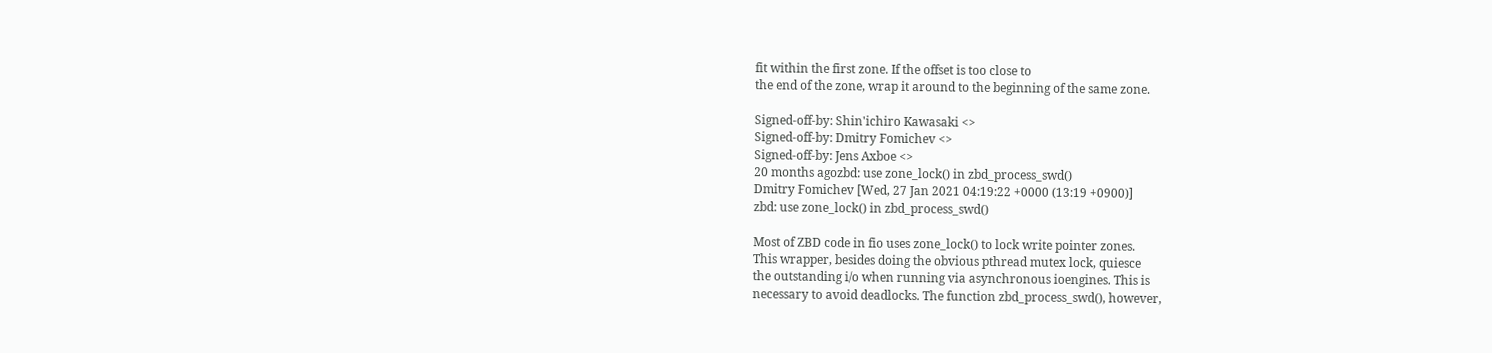fit within the first zone. If the offset is too close to
the end of the zone, wrap it around to the beginning of the same zone.

Signed-off-by: Shin'ichiro Kawasaki <>
Signed-off-by: Dmitry Fomichev <>
Signed-off-by: Jens Axboe <>
20 months agozbd: use zone_lock() in zbd_process_swd()
Dmitry Fomichev [Wed, 27 Jan 2021 04:19:22 +0000 (13:19 +0900)]
zbd: use zone_lock() in zbd_process_swd()

Most of ZBD code in fio uses zone_lock() to lock write pointer zones.
This wrapper, besides doing the obvious pthread mutex lock, quiesce
the outstanding i/o when running via asynchronous ioengines. This is
necessary to avoid deadlocks. The function zbd_process_swd(), however,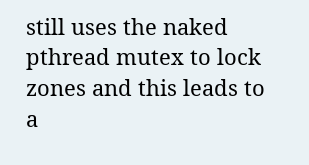still uses the naked pthread mutex to lock zones and this leads to a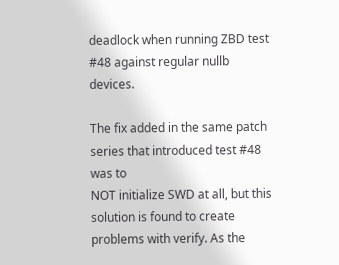deadlock when running ZBD test #48 against regular nullb devices.

The fix added in the same patch series that introduced test #48 was to
NOT initialize SWD at all, but this solution is found to create
problems with verify. As the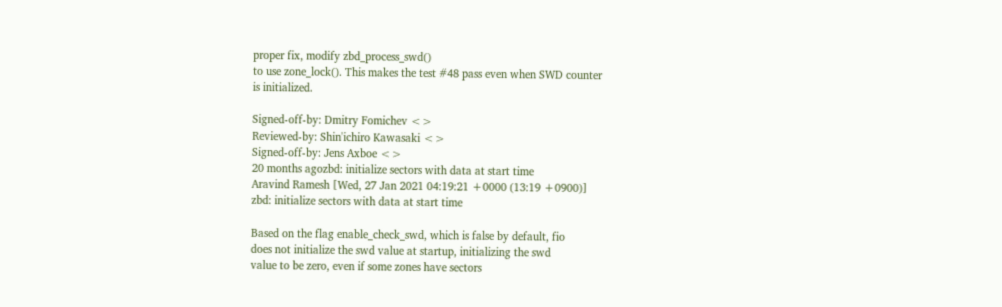proper fix, modify zbd_process_swd()
to use zone_lock(). This makes the test #48 pass even when SWD counter
is initialized.

Signed-off-by: Dmitry Fomichev <>
Reviewed-by: Shin'ichiro Kawasaki <>
Signed-off-by: Jens Axboe <>
20 months agozbd: initialize sectors with data at start time
Aravind Ramesh [Wed, 27 Jan 2021 04:19:21 +0000 (13:19 +0900)]
zbd: initialize sectors with data at start time

Based on the flag enable_check_swd, which is false by default, fio
does not initialize the swd value at startup, initializing the swd
value to be zero, even if some zones have sectors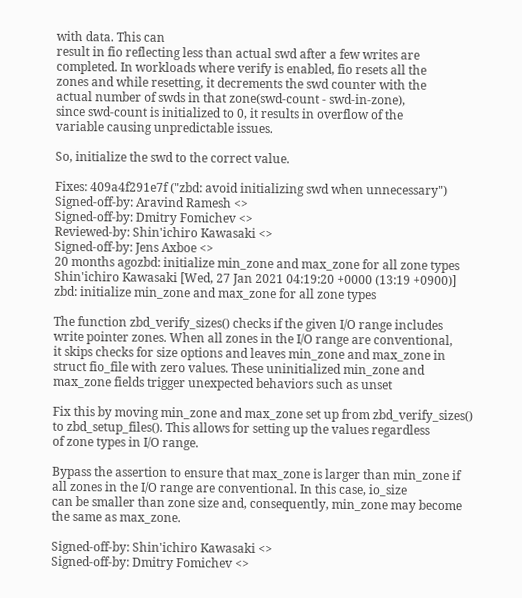with data. This can
result in fio reflecting less than actual swd after a few writes are
completed. In workloads where verify is enabled, fio resets all the
zones and while resetting, it decrements the swd counter with the
actual number of swds in that zone(swd-count - swd-in-zone),
since swd-count is initialized to 0, it results in overflow of the
variable causing unpredictable issues.

So, initialize the swd to the correct value.

Fixes: 409a4f291e7f ("zbd: avoid initializing swd when unnecessary")
Signed-off-by: Aravind Ramesh <>
Signed-off-by: Dmitry Fomichev <>
Reviewed-by: Shin'ichiro Kawasaki <>
Signed-off-by: Jens Axboe <>
20 months agozbd: initialize min_zone and max_zone for all zone types
Shin'ichiro Kawasaki [Wed, 27 Jan 2021 04:19:20 +0000 (13:19 +0900)]
zbd: initialize min_zone and max_zone for all zone types

The function zbd_verify_sizes() checks if the given I/O range includes
write pointer zones. When all zones in the I/O range are conventional,
it skips checks for size options and leaves min_zone and max_zone in
struct fio_file with zero values. These uninitialized min_zone and
max_zone fields trigger unexpected behaviors such as unset

Fix this by moving min_zone and max_zone set up from zbd_verify_sizes()
to zbd_setup_files(). This allows for setting up the values regardless
of zone types in I/O range.

Bypass the assertion to ensure that max_zone is larger than min_zone if
all zones in the I/O range are conventional. In this case, io_size
can be smaller than zone size and, consequently, min_zone may become
the same as max_zone.

Signed-off-by: Shin'ichiro Kawasaki <>
Signed-off-by: Dmitry Fomichev <>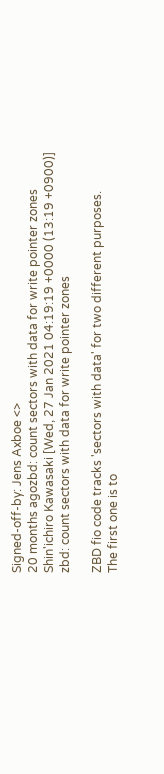Signed-off-by: Jens Axboe <>
20 months agozbd: count sectors with data for write pointer zones
Shin'ichiro Kawasaki [Wed, 27 Jan 2021 04:19:19 +0000 (13:19 +0900)]
zbd: count sectors with data for write pointer zones

ZBD fio code tracks 'sectors with data' for two different purposes.
The first one is to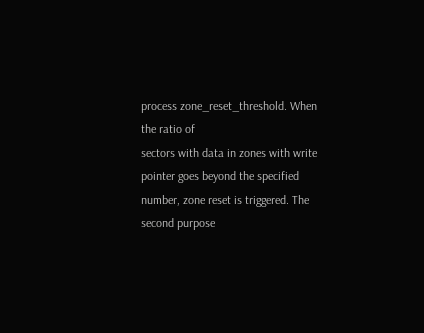process zone_reset_threshold. When the ratio of
sectors with data in zones with write pointer goes beyond the specified
number, zone reset is triggered. The second purpose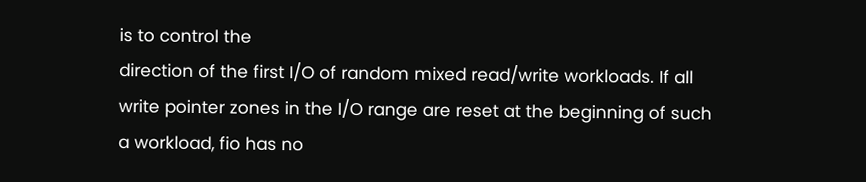is to control the
direction of the first I/O of random mixed read/write workloads. If all
write pointer zones in the I/O range are reset at the beginning of such
a workload, fio has no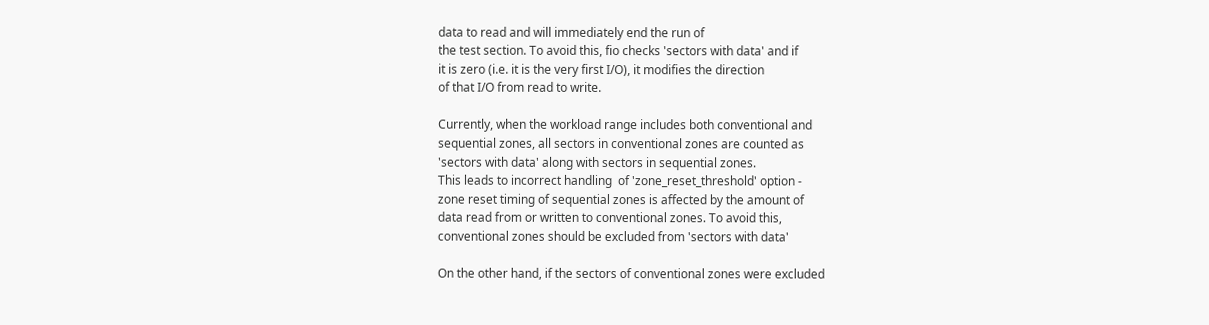data to read and will immediately end the run of
the test section. To avoid this, fio checks 'sectors with data' and if
it is zero (i.e. it is the very first I/O), it modifies the direction
of that I/O from read to write.

Currently, when the workload range includes both conventional and
sequential zones, all sectors in conventional zones are counted as
'sectors with data' along with sectors in sequential zones.
This leads to incorrect handling  of 'zone_reset_threshold' option -
zone reset timing of sequential zones is affected by the amount of
data read from or written to conventional zones. To avoid this,
conventional zones should be excluded from 'sectors with data'

On the other hand, if the sectors of conventional zones were excluded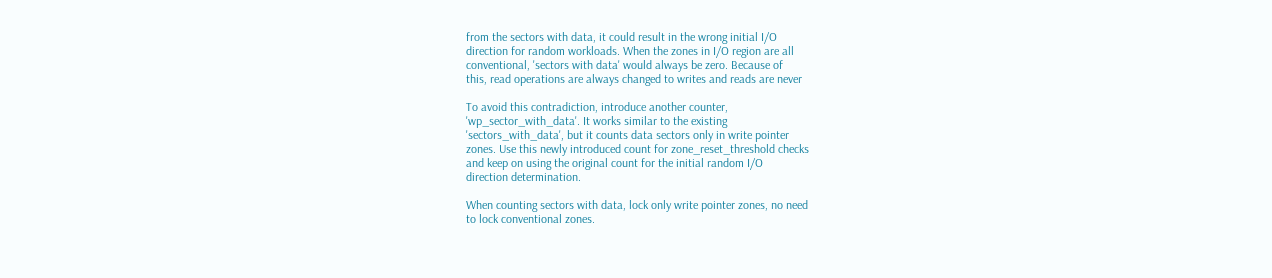from the sectors with data, it could result in the wrong initial I/O
direction for random workloads. When the zones in I/O region are all
conventional, 'sectors with data' would always be zero. Because of
this, read operations are always changed to writes and reads are never

To avoid this contradiction, introduce another counter,
'wp_sector_with_data'. It works similar to the existing
'sectors_with_data', but it counts data sectors only in write pointer
zones. Use this newly introduced count for zone_reset_threshold checks
and keep on using the original count for the initial random I/O
direction determination.

When counting sectors with data, lock only write pointer zones, no need
to lock conventional zones.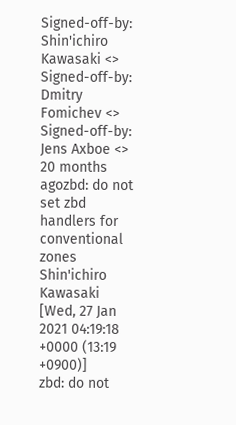Signed-off-by: Shin'ichiro Kawasaki <>
Signed-off-by: Dmitry Fomichev <>
Signed-off-by: Jens Axboe <>
20 months agozbd: do not set zbd handlers for conventional zones
Shin'ichiro Kawasaki [Wed, 27 Jan 2021 04:19:18 +0000 (13:19 +0900)]
zbd: do not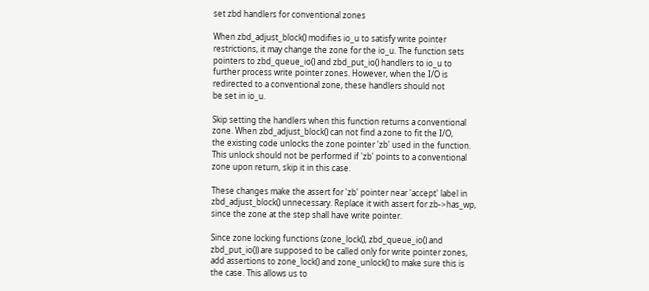set zbd handlers for conventional zones

When zbd_adjust_block() modifies io_u to satisfy write pointer
restrictions, it may change the zone for the io_u. The function sets
pointers to zbd_queue_io() and zbd_put_io() handlers to io_u to
further process write pointer zones. However, when the I/O is
redirected to a conventional zone, these handlers should not
be set in io_u.

Skip setting the handlers when this function returns a conventional
zone. When zbd_adjust_block() can not find a zone to fit the I/O,
the existing code unlocks the zone pointer 'zb' used in the function.
This unlock should not be performed if 'zb' points to a conventional
zone upon return, skip it in this case.

These changes make the assert for 'zb' pointer near 'accept' label in
zbd_adjust_block() unnecessary. Replace it with assert for zb->has_wp,
since the zone at the step shall have write pointer.

Since zone locking functions (zone_lock(), zbd_queue_io() and
zbd_put_io()) are supposed to be called only for write pointer zones,
add assertions to zone_lock() and zone_unlock() to make sure this is
the case. This allows us to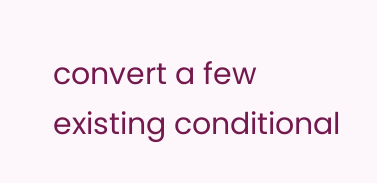convert a few existing conditional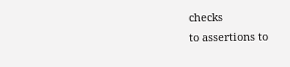checks
to assertions to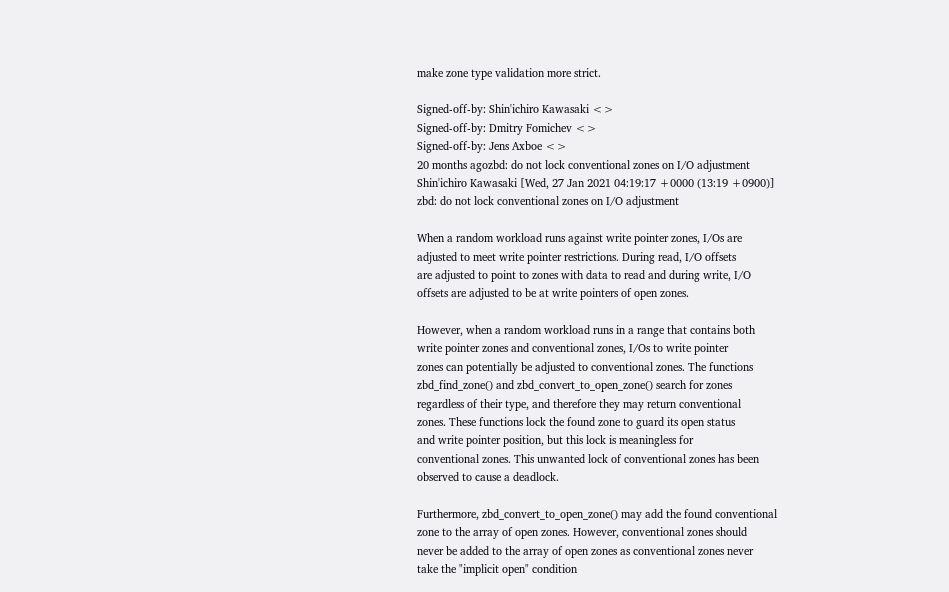make zone type validation more strict.

Signed-off-by: Shin'ichiro Kawasaki <>
Signed-off-by: Dmitry Fomichev <>
Signed-off-by: Jens Axboe <>
20 months agozbd: do not lock conventional zones on I/O adjustment
Shin'ichiro Kawasaki [Wed, 27 Jan 2021 04:19:17 +0000 (13:19 +0900)]
zbd: do not lock conventional zones on I/O adjustment

When a random workload runs against write pointer zones, I/Os are
adjusted to meet write pointer restrictions. During read, I/O offsets
are adjusted to point to zones with data to read and during write, I/O
offsets are adjusted to be at write pointers of open zones.

However, when a random workload runs in a range that contains both
write pointer zones and conventional zones, I/Os to write pointer
zones can potentially be adjusted to conventional zones. The functions
zbd_find_zone() and zbd_convert_to_open_zone() search for zones
regardless of their type, and therefore they may return conventional
zones. These functions lock the found zone to guard its open status
and write pointer position, but this lock is meaningless for
conventional zones. This unwanted lock of conventional zones has been
observed to cause a deadlock.

Furthermore, zbd_convert_to_open_zone() may add the found conventional
zone to the array of open zones. However, conventional zones should
never be added to the array of open zones as conventional zones never
take the "implicit open" condition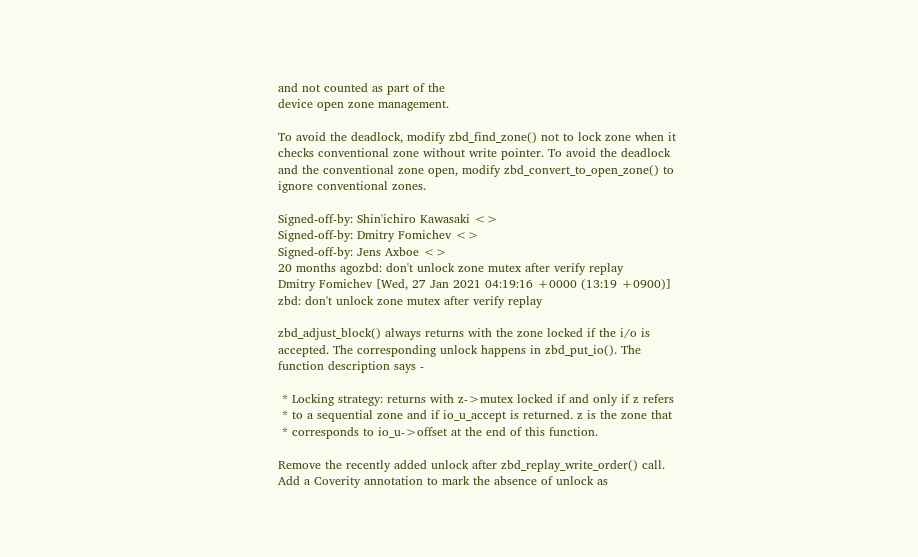and not counted as part of the
device open zone management.

To avoid the deadlock, modify zbd_find_zone() not to lock zone when it
checks conventional zone without write pointer. To avoid the deadlock
and the conventional zone open, modify zbd_convert_to_open_zone() to
ignore conventional zones.

Signed-off-by: Shin'ichiro Kawasaki <>
Signed-off-by: Dmitry Fomichev <>
Signed-off-by: Jens Axboe <>
20 months agozbd: don't unlock zone mutex after verify replay
Dmitry Fomichev [Wed, 27 Jan 2021 04:19:16 +0000 (13:19 +0900)]
zbd: don't unlock zone mutex after verify replay

zbd_adjust_block() always returns with the zone locked if the i/o is
accepted. The corresponding unlock happens in zbd_put_io(). The
function description says -

 * Locking strategy: returns with z->mutex locked if and only if z refers
 * to a sequential zone and if io_u_accept is returned. z is the zone that
 * corresponds to io_u->offset at the end of this function.

Remove the recently added unlock after zbd_replay_write_order() call.
Add a Coverity annotation to mark the absence of unlock as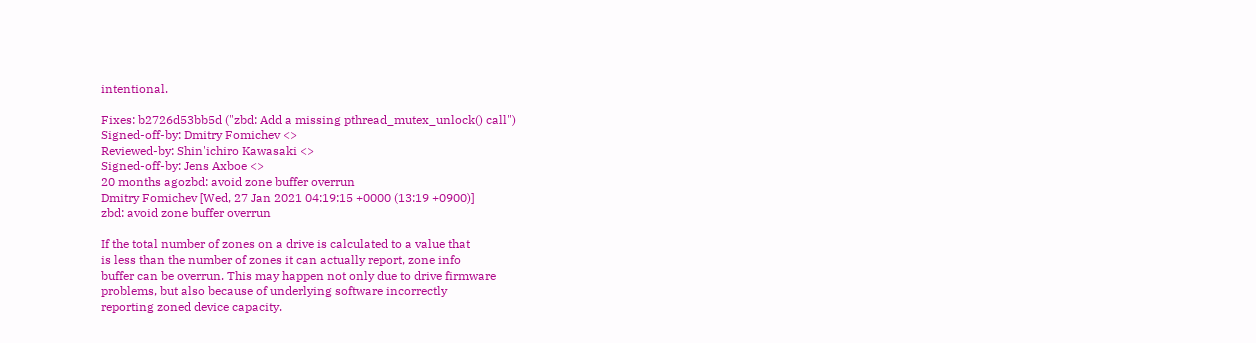intentional.

Fixes: b2726d53bb5d ("zbd: Add a missing pthread_mutex_unlock() call")
Signed-off-by: Dmitry Fomichev <>
Reviewed-by: Shin'ichiro Kawasaki <>
Signed-off-by: Jens Axboe <>
20 months agozbd: avoid zone buffer overrun
Dmitry Fomichev [Wed, 27 Jan 2021 04:19:15 +0000 (13:19 +0900)]
zbd: avoid zone buffer overrun

If the total number of zones on a drive is calculated to a value that
is less than the number of zones it can actually report, zone info
buffer can be overrun. This may happen not only due to drive firmware
problems, but also because of underlying software incorrectly
reporting zoned device capacity.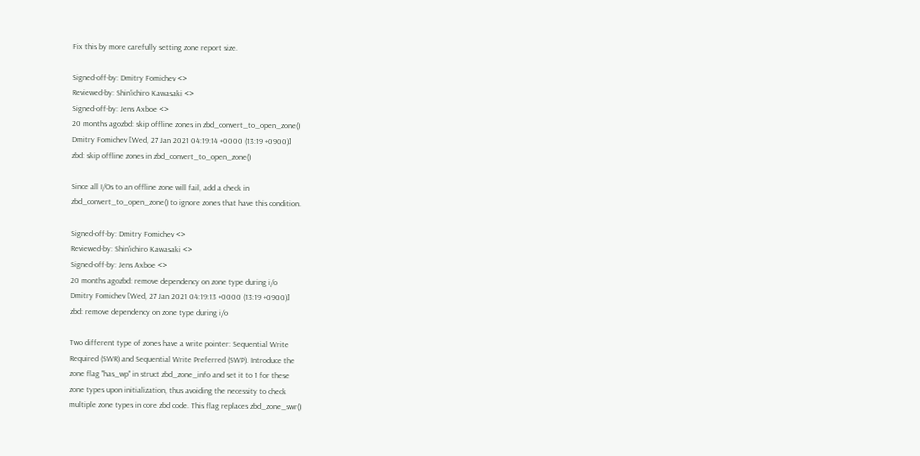Fix this by more carefully setting zone report size.

Signed-off-by: Dmitry Fomichev <>
Reviewed-by: Shin'ichiro Kawasaki <>
Signed-off-by: Jens Axboe <>
20 months agozbd: skip offline zones in zbd_convert_to_open_zone()
Dmitry Fomichev [Wed, 27 Jan 2021 04:19:14 +0000 (13:19 +0900)]
zbd: skip offline zones in zbd_convert_to_open_zone()

Since all I/Os to an offline zone will fail, add a check in
zbd_convert_to_open_zone() to ignore zones that have this condition.

Signed-off-by: Dmitry Fomichev <>
Reviewed-by: Shin'ichiro Kawasaki <>
Signed-off-by: Jens Axboe <>
20 months agozbd: remove dependency on zone type during i/o
Dmitry Fomichev [Wed, 27 Jan 2021 04:19:13 +0000 (13:19 +0900)]
zbd: remove dependency on zone type during i/o

Two different type of zones have a write pointer: Sequential Write
Required (SWR) and Sequential Write Preferred (SWP). Introduce the
zone flag "has_wp" in struct zbd_zone_info and set it to 1 for these
zone types upon initialization, thus avoiding the necessity to check
multiple zone types in core zbd code. This flag replaces zbd_zone_swr()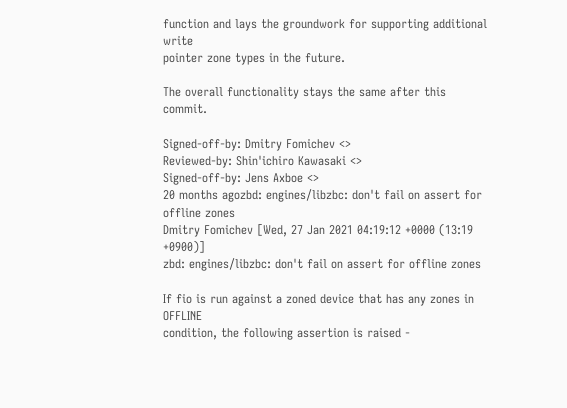function and lays the groundwork for supporting additional write
pointer zone types in the future.

The overall functionality stays the same after this commit.

Signed-off-by: Dmitry Fomichev <>
Reviewed-by: Shin'ichiro Kawasaki <>
Signed-off-by: Jens Axboe <>
20 months agozbd: engines/libzbc: don't fail on assert for offline zones
Dmitry Fomichev [Wed, 27 Jan 2021 04:19:12 +0000 (13:19 +0900)]
zbd: engines/libzbc: don't fail on assert for offline zones

If fio is run against a zoned device that has any zones in OFFLINE
condition, the following assertion is raised -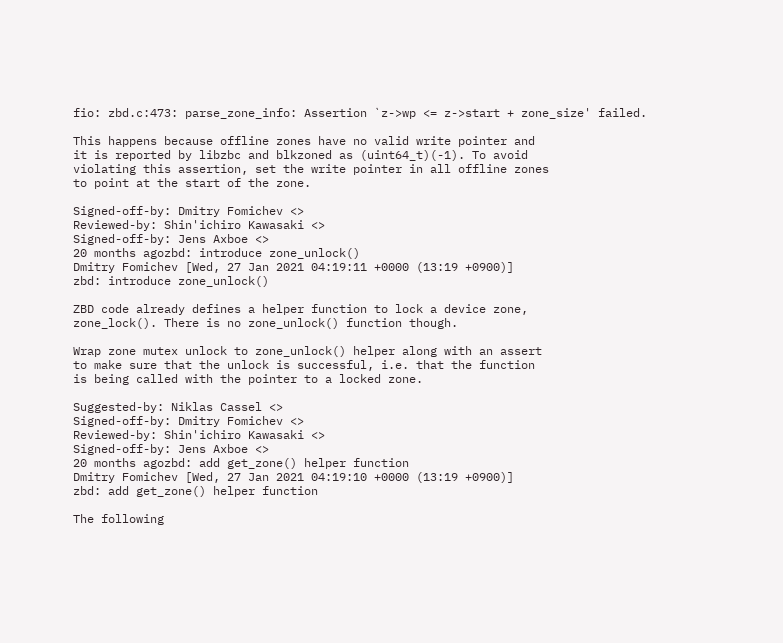fio: zbd.c:473: parse_zone_info: Assertion `z->wp <= z->start + zone_size' failed.

This happens because offline zones have no valid write pointer and
it is reported by libzbc and blkzoned as (uint64_t)(-1). To avoid
violating this assertion, set the write pointer in all offline zones
to point at the start of the zone.

Signed-off-by: Dmitry Fomichev <>
Reviewed-by: Shin'ichiro Kawasaki <>
Signed-off-by: Jens Axboe <>
20 months agozbd: introduce zone_unlock()
Dmitry Fomichev [Wed, 27 Jan 2021 04:19:11 +0000 (13:19 +0900)]
zbd: introduce zone_unlock()

ZBD code already defines a helper function to lock a device zone,
zone_lock(). There is no zone_unlock() function though.

Wrap zone mutex unlock to zone_unlock() helper along with an assert
to make sure that the unlock is successful, i.e. that the function
is being called with the pointer to a locked zone.

Suggested-by: Niklas Cassel <>
Signed-off-by: Dmitry Fomichev <>
Reviewed-by: Shin'ichiro Kawasaki <>
Signed-off-by: Jens Axboe <>
20 months agozbd: add get_zone() helper function
Dmitry Fomichev [Wed, 27 Jan 2021 04:19:10 +0000 (13:19 +0900)]
zbd: add get_zone() helper function

The following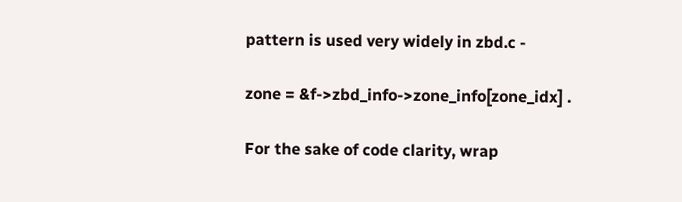pattern is used very widely in zbd.c -

zone = &f->zbd_info->zone_info[zone_idx] .

For the sake of code clarity, wrap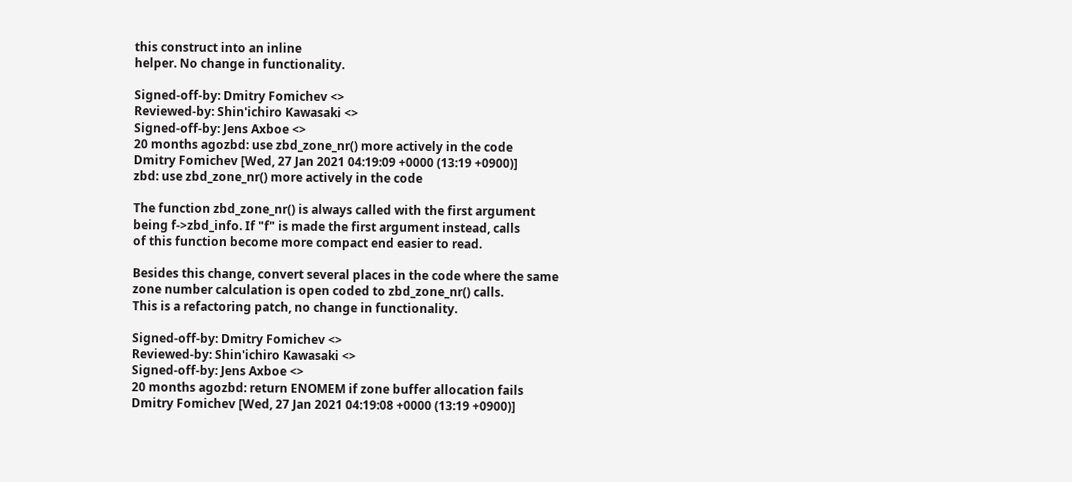this construct into an inline
helper. No change in functionality.

Signed-off-by: Dmitry Fomichev <>
Reviewed-by: Shin'ichiro Kawasaki <>
Signed-off-by: Jens Axboe <>
20 months agozbd: use zbd_zone_nr() more actively in the code
Dmitry Fomichev [Wed, 27 Jan 2021 04:19:09 +0000 (13:19 +0900)]
zbd: use zbd_zone_nr() more actively in the code

The function zbd_zone_nr() is always called with the first argument
being f->zbd_info. If "f" is made the first argument instead, calls
of this function become more compact end easier to read.

Besides this change, convert several places in the code where the same
zone number calculation is open coded to zbd_zone_nr() calls.
This is a refactoring patch, no change in functionality.

Signed-off-by: Dmitry Fomichev <>
Reviewed-by: Shin'ichiro Kawasaki <>
Signed-off-by: Jens Axboe <>
20 months agozbd: return ENOMEM if zone buffer allocation fails
Dmitry Fomichev [Wed, 27 Jan 2021 04:19:08 +0000 (13:19 +0900)]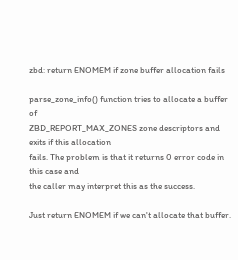zbd: return ENOMEM if zone buffer allocation fails

parse_zone_info() function tries to allocate a buffer of
ZBD_REPORT_MAX_ZONES zone descriptors and exits if this allocation
fails. The problem is that it returns 0 error code in this case and
the caller may interpret this as the success.

Just return ENOMEM if we can't allocate that buffer.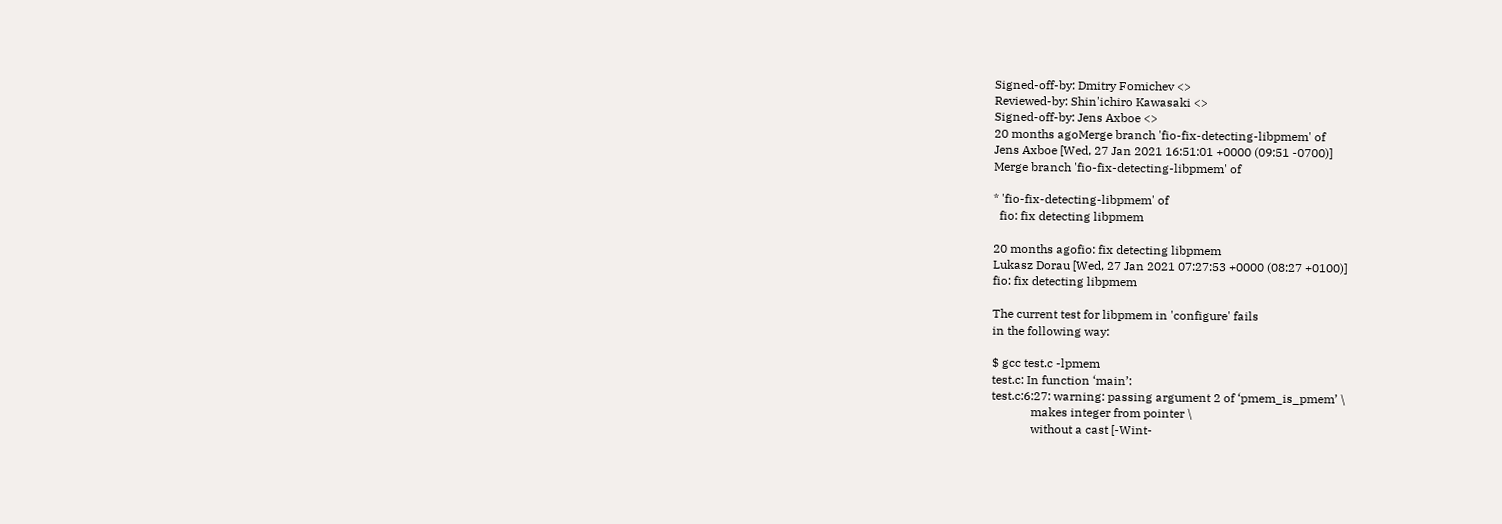Signed-off-by: Dmitry Fomichev <>
Reviewed-by: Shin'ichiro Kawasaki <>
Signed-off-by: Jens Axboe <>
20 months agoMerge branch 'fio-fix-detecting-libpmem' of
Jens Axboe [Wed, 27 Jan 2021 16:51:01 +0000 (09:51 -0700)]
Merge branch 'fio-fix-detecting-libpmem' of

* 'fio-fix-detecting-libpmem' of
  fio: fix detecting libpmem

20 months agofio: fix detecting libpmem
Lukasz Dorau [Wed, 27 Jan 2021 07:27:53 +0000 (08:27 +0100)]
fio: fix detecting libpmem

The current test for libpmem in 'configure' fails
in the following way:

$ gcc test.c -lpmem
test.c: In function ‘main’:
test.c:6:27: warning: passing argument 2 of ‘pmem_is_pmem’ \
             makes integer from pointer \
             without a cast [-Wint-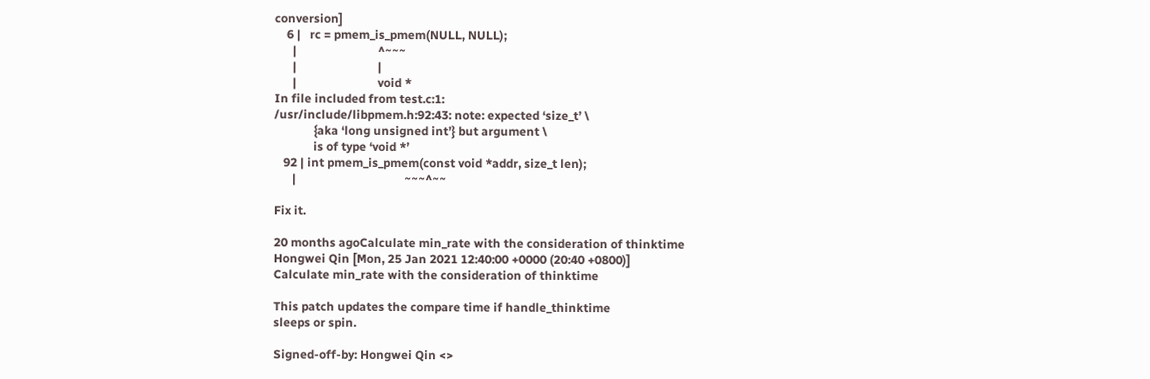conversion]
    6 |   rc = pmem_is_pmem(NULL, NULL);
      |                           ^~~~
      |                           |
      |                           void *
In file included from test.c:1:
/usr/include/libpmem.h:92:43: note: expected ‘size_t’ \
             {aka ‘long unsigned int’} but argument \
             is of type ‘void *’
   92 | int pmem_is_pmem(const void *addr, size_t len);
      |                                    ~~~^~~

Fix it.

20 months agoCalculate min_rate with the consideration of thinktime
Hongwei Qin [Mon, 25 Jan 2021 12:40:00 +0000 (20:40 +0800)]
Calculate min_rate with the consideration of thinktime

This patch updates the compare time if handle_thinktime
sleeps or spin.

Signed-off-by: Hongwei Qin <>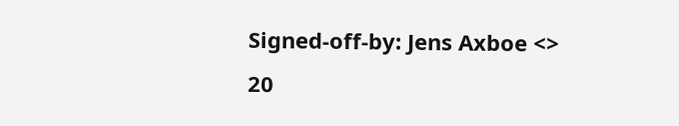Signed-off-by: Jens Axboe <>
20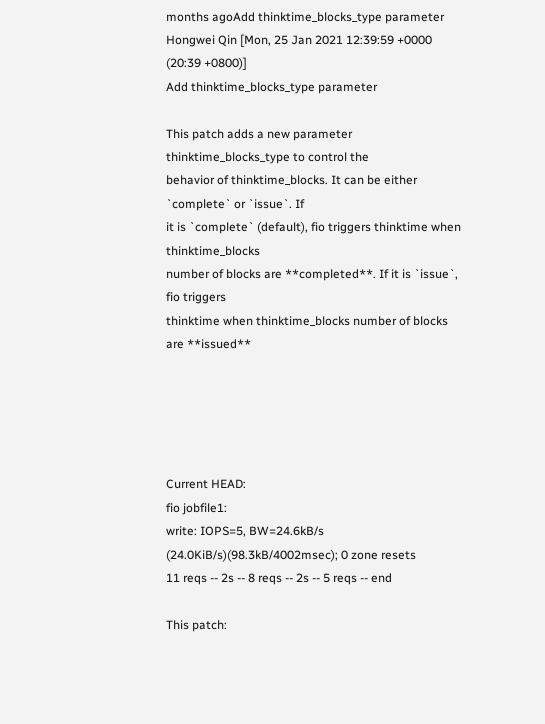months agoAdd thinktime_blocks_type parameter
Hongwei Qin [Mon, 25 Jan 2021 12:39:59 +0000 (20:39 +0800)]
Add thinktime_blocks_type parameter

This patch adds a new parameter thinktime_blocks_type to control the
behavior of thinktime_blocks. It can be either `complete` or `issue`. If
it is `complete` (default), fio triggers thinktime when thinktime_blocks
number of blocks are **completed**. If it is `issue`, fio triggers
thinktime when thinktime_blocks number of blocks are **issued**





Current HEAD:
fio jobfile1:
write: IOPS=5, BW=24.6kB/s (24.0KiB/s)(98.3kB/4002msec); 0 zone resets
11 reqs -- 2s -- 8 reqs -- 2s -- 5 reqs -- end

This patch: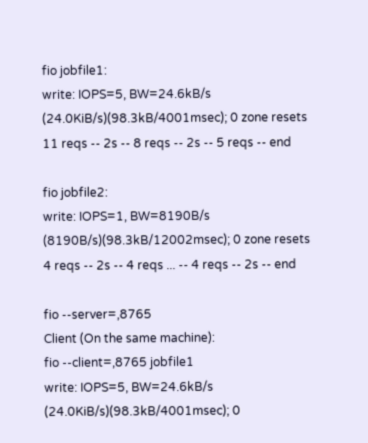fio jobfile1:
write: IOPS=5, BW=24.6kB/s (24.0KiB/s)(98.3kB/4001msec); 0 zone resets
11 reqs -- 2s -- 8 reqs -- 2s -- 5 reqs -- end

fio jobfile2:
write: IOPS=1, BW=8190B/s (8190B/s)(98.3kB/12002msec); 0 zone resets
4 reqs -- 2s -- 4 reqs ... -- 4 reqs -- 2s -- end

fio --server=,8765
Client (On the same machine):
fio --client=,8765 jobfile1
write: IOPS=5, BW=24.6kB/s (24.0KiB/s)(98.3kB/4001msec); 0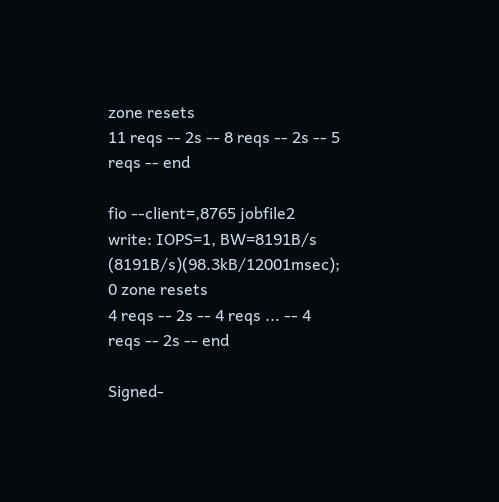zone resets
11 reqs -- 2s -- 8 reqs -- 2s -- 5 reqs -- end

fio --client=,8765 jobfile2
write: IOPS=1, BW=8191B/s (8191B/s)(98.3kB/12001msec); 0 zone resets
4 reqs -- 2s -- 4 reqs ... -- 4 reqs -- 2s -- end

Signed-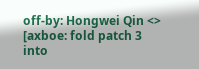off-by: Hongwei Qin <>
[axboe: fold patch 3 into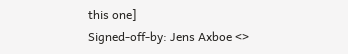this one]
Signed-off-by: Jens Axboe <>